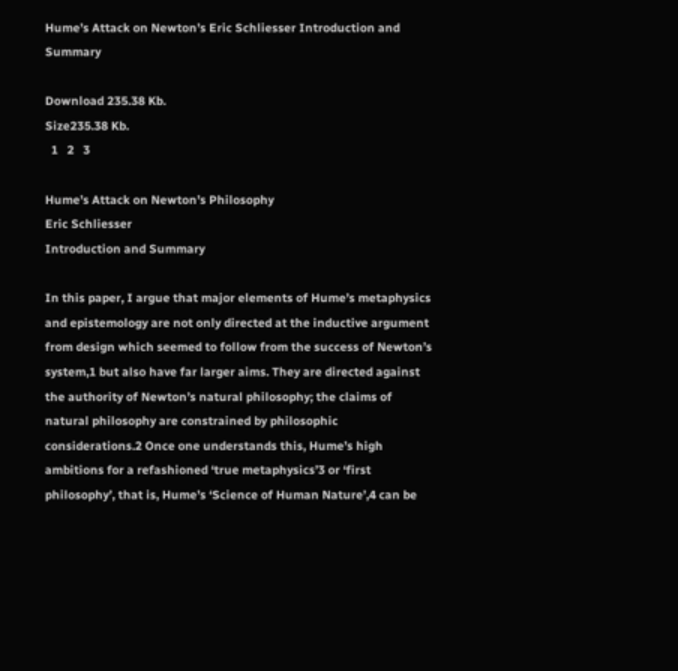Hume’s Attack on Newton’s Eric Schliesser Introduction and Summary

Download 235.38 Kb.
Size235.38 Kb.
  1   2   3

Hume’s Attack on Newton’s Philosophy
Eric Schliesser
Introduction and Summary

In this paper, I argue that major elements of Hume’s metaphysics and epistemology are not only directed at the inductive argument from design which seemed to follow from the success of Newton’s system,1 but also have far larger aims. They are directed against the authority of Newton’s natural philosophy; the claims of natural philosophy are constrained by philosophic considerations.2 Once one understands this, Hume’s high ambitions for a refashioned ‘true metaphysics’3 or ‘first philosophy’, that is, Hume’s ‘Science of Human Nature’,4 can be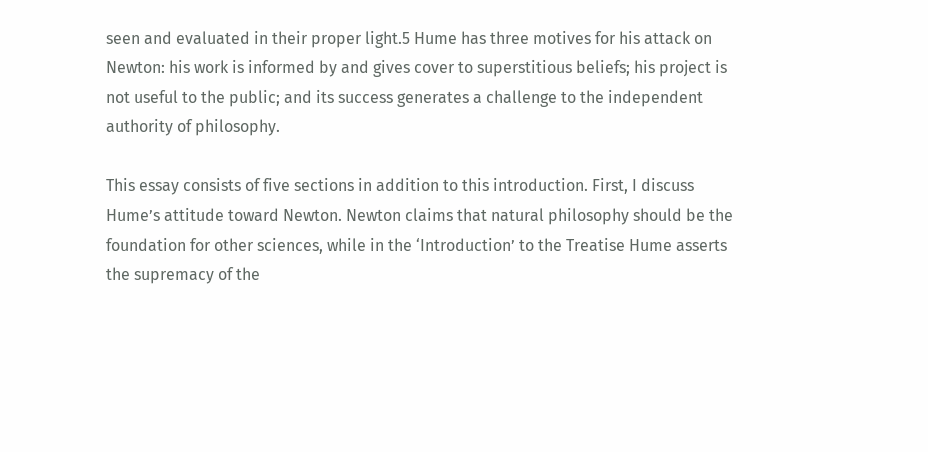seen and evaluated in their proper light.5 Hume has three motives for his attack on Newton: his work is informed by and gives cover to superstitious beliefs; his project is not useful to the public; and its success generates a challenge to the independent authority of philosophy.

This essay consists of five sections in addition to this introduction. First, I discuss Hume’s attitude toward Newton. Newton claims that natural philosophy should be the foundation for other sciences, while in the ‘Introduction’ to the Treatise Hume asserts the supremacy of the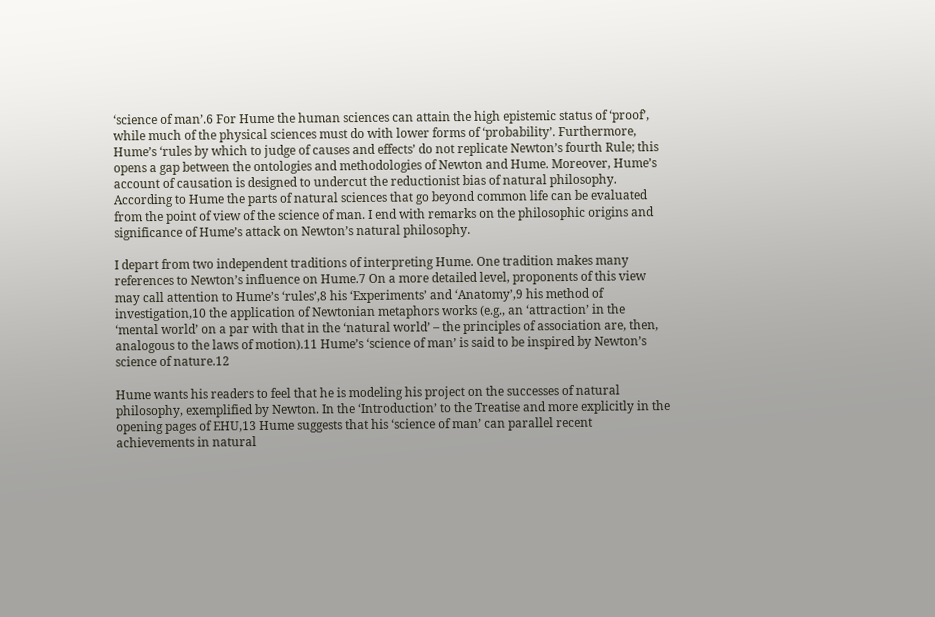‘science of man’.6 For Hume the human sciences can attain the high epistemic status of ‘proof’, while much of the physical sciences must do with lower forms of ‘probability’. Furthermore, Hume’s ‘rules by which to judge of causes and effects’ do not replicate Newton’s fourth Rule; this opens a gap between the ontologies and methodologies of Newton and Hume. Moreover, Hume’s account of causation is designed to undercut the reductionist bias of natural philosophy. According to Hume the parts of natural sciences that go beyond common life can be evaluated from the point of view of the science of man. I end with remarks on the philosophic origins and significance of Hume’s attack on Newton’s natural philosophy.

I depart from two independent traditions of interpreting Hume. One tradition makes many references to Newton’s influence on Hume.7 On a more detailed level, proponents of this view may call attention to Hume’s ‘rules’,8 his ‘Experiments’ and ‘Anatomy’,9 his method of investigation,10 the application of Newtonian metaphors works (e.g., an ‘attraction’ in the ‘mental world’ on a par with that in the ‘natural world’ – the principles of association are, then, analogous to the laws of motion).11 Hume’s ‘science of man’ is said to be inspired by Newton’s science of nature.12

Hume wants his readers to feel that he is modeling his project on the successes of natural philosophy, exemplified by Newton. In the ‘Introduction’ to the Treatise and more explicitly in the opening pages of EHU,13 Hume suggests that his ‘science of man’ can parallel recent achievements in natural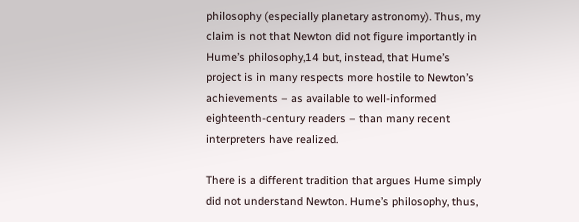philosophy (especially planetary astronomy). Thus, my claim is not that Newton did not figure importantly in Hume’s philosophy,14 but, instead, that Hume’s project is in many respects more hostile to Newton’s achievements – as available to well-informed eighteenth-century readers – than many recent interpreters have realized.

There is a different tradition that argues Hume simply did not understand Newton. Hume’s philosophy, thus,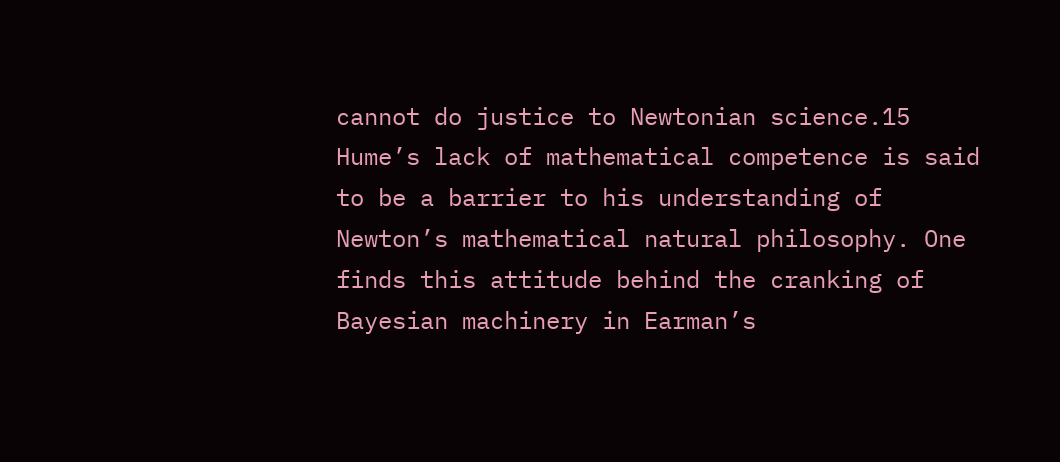cannot do justice to Newtonian science.15 Hume’s lack of mathematical competence is said to be a barrier to his understanding of Newton’s mathematical natural philosophy. One finds this attitude behind the cranking of Bayesian machinery in Earman’s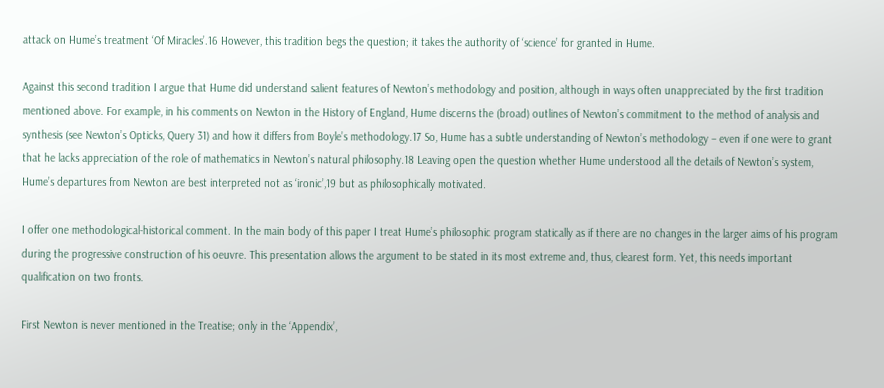attack on Hume’s treatment ‘Of Miracles’.16 However, this tradition begs the question; it takes the authority of ‘science’ for granted in Hume.

Against this second tradition I argue that Hume did understand salient features of Newton’s methodology and position, although in ways often unappreciated by the first tradition mentioned above. For example, in his comments on Newton in the History of England, Hume discerns the (broad) outlines of Newton’s commitment to the method of analysis and synthesis (see Newton’s Opticks, Query 31) and how it differs from Boyle’s methodology.17 So, Hume has a subtle understanding of Newton’s methodology – even if one were to grant that he lacks appreciation of the role of mathematics in Newton’s natural philosophy.18 Leaving open the question whether Hume understood all the details of Newton’s system, Hume’s departures from Newton are best interpreted not as ‘ironic’,19 but as philosophically motivated.

I offer one methodological-historical comment. In the main body of this paper I treat Hume’s philosophic program statically as if there are no changes in the larger aims of his program during the progressive construction of his oeuvre. This presentation allows the argument to be stated in its most extreme and, thus, clearest form. Yet, this needs important qualification on two fronts.

First Newton is never mentioned in the Treatise; only in the ‘Appendix’,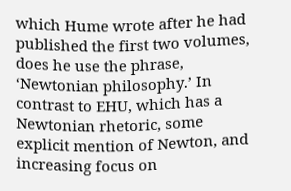which Hume wrote after he had published the first two volumes, does he use the phrase, ‘Newtonian philosophy.’ In contrast to EHU, which has a Newtonian rhetoric, some explicit mention of Newton, and increasing focus on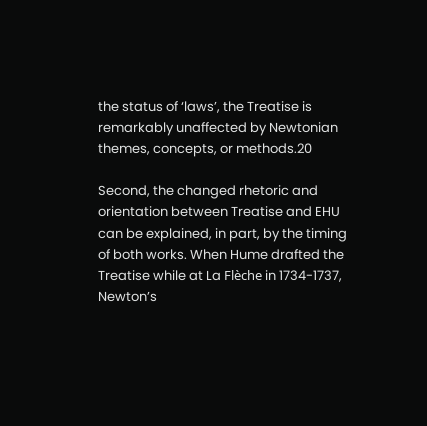the status of ‘laws’, the Treatise is remarkably unaffected by Newtonian themes, concepts, or methods.20

Second, the changed rhetoric and orientation between Treatise and EHU can be explained, in part, by the timing of both works. When Hume drafted the Treatise while at La Flèche in 1734-1737, Newton’s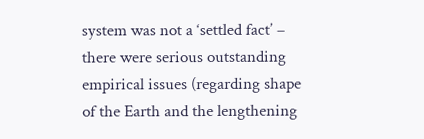system was not a ‘settled fact’ – there were serious outstanding empirical issues (regarding shape of the Earth and the lengthening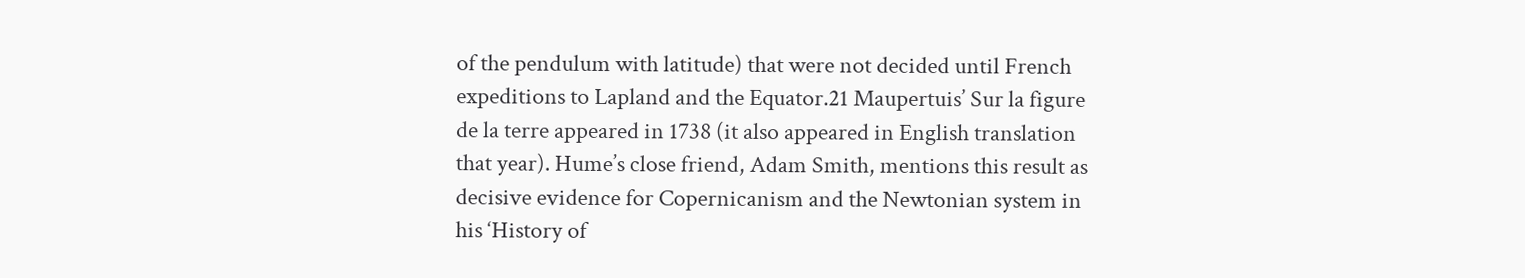of the pendulum with latitude) that were not decided until French expeditions to Lapland and the Equator.21 Maupertuis’ Sur la figure de la terre appeared in 1738 (it also appeared in English translation that year). Hume’s close friend, Adam Smith, mentions this result as decisive evidence for Copernicanism and the Newtonian system in his ‘History of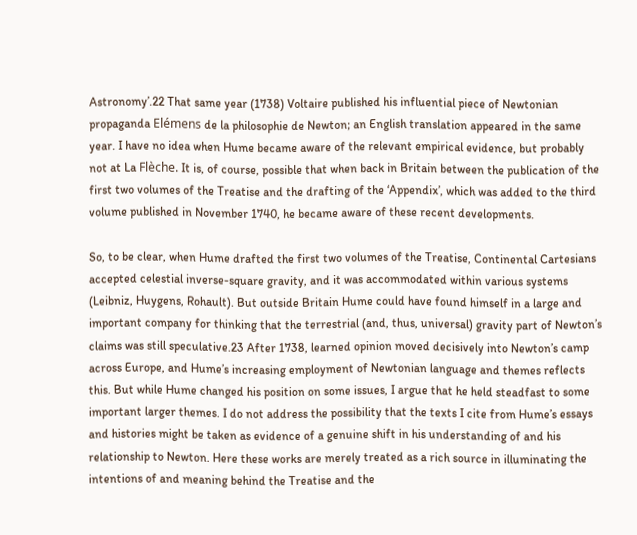Astronomy’.22 That same year (1738) Voltaire published his influential piece of Newtonian propaganda Elémens de la philosophie de Newton; an English translation appeared in the same year. I have no idea when Hume became aware of the relevant empirical evidence, but probably not at La Flèche. It is, of course, possible that when back in Britain between the publication of the first two volumes of the Treatise and the drafting of the ‘Appendix’, which was added to the third volume published in November 1740, he became aware of these recent developments.

So, to be clear, when Hume drafted the first two volumes of the Treatise, Continental Cartesians accepted celestial inverse-square gravity, and it was accommodated within various systems (Leibniz, Huygens, Rohault). But outside Britain Hume could have found himself in a large and important company for thinking that the terrestrial (and, thus, universal) gravity part of Newton’s claims was still speculative.23 After 1738, learned opinion moved decisively into Newton’s camp across Europe, and Hume’s increasing employment of Newtonian language and themes reflects this. But while Hume changed his position on some issues, I argue that he held steadfast to some important larger themes. I do not address the possibility that the texts I cite from Hume’s essays and histories might be taken as evidence of a genuine shift in his understanding of and his relationship to Newton. Here these works are merely treated as a rich source in illuminating the intentions of and meaning behind the Treatise and the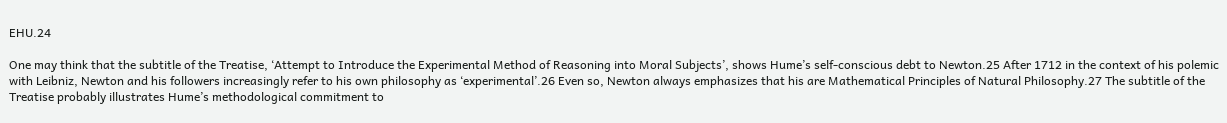EHU.24

One may think that the subtitle of the Treatise, ‘Attempt to Introduce the Experimental Method of Reasoning into Moral Subjects’, shows Hume’s self-conscious debt to Newton.25 After 1712 in the context of his polemic with Leibniz, Newton and his followers increasingly refer to his own philosophy as ‘experimental’.26 Even so, Newton always emphasizes that his are Mathematical Principles of Natural Philosophy.27 The subtitle of the Treatise probably illustrates Hume’s methodological commitment to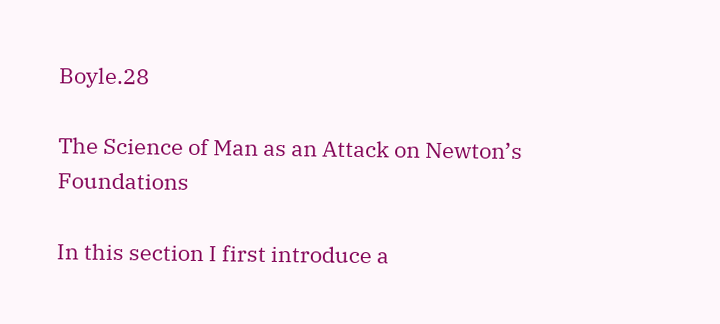Boyle.28

The Science of Man as an Attack on Newton’s Foundations

In this section I first introduce a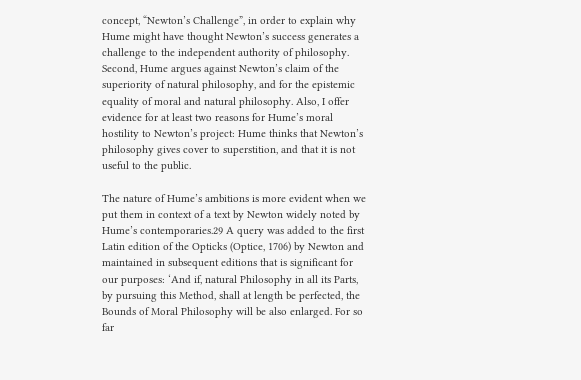concept, “Newton’s Challenge”, in order to explain why Hume might have thought Newton’s success generates a challenge to the independent authority of philosophy. Second, Hume argues against Newton’s claim of the superiority of natural philosophy, and for the epistemic equality of moral and natural philosophy. Also, I offer evidence for at least two reasons for Hume’s moral hostility to Newton’s project: Hume thinks that Newton’s philosophy gives cover to superstition, and that it is not useful to the public.

The nature of Hume’s ambitions is more evident when we put them in context of a text by Newton widely noted by Hume’s contemporaries.29 A query was added to the first Latin edition of the Opticks (Optice, 1706) by Newton and maintained in subsequent editions that is significant for our purposes: ‘And if, natural Philosophy in all its Parts, by pursuing this Method, shall at length be perfected, the Bounds of Moral Philosophy will be also enlarged. For so far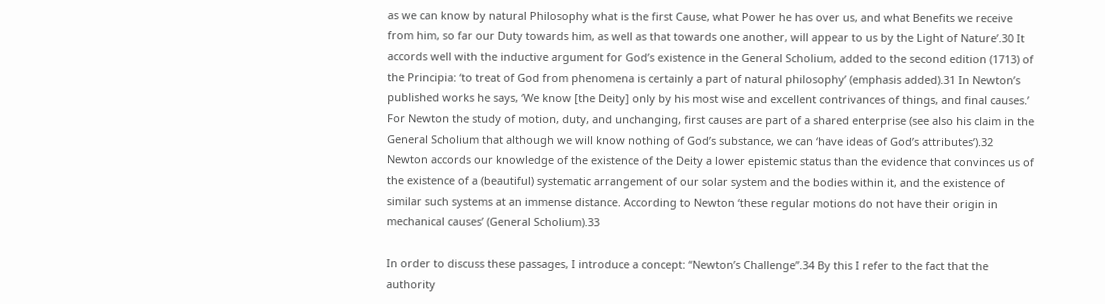as we can know by natural Philosophy what is the first Cause, what Power he has over us, and what Benefits we receive from him, so far our Duty towards him, as well as that towards one another, will appear to us by the Light of Nature’.30 It accords well with the inductive argument for God’s existence in the General Scholium, added to the second edition (1713) of the Principia: ‘to treat of God from phenomena is certainly a part of natural philosophy’ (emphasis added).31 In Newton’s published works he says, ‘We know [the Deity] only by his most wise and excellent contrivances of things, and final causes.’ For Newton the study of motion, duty, and unchanging, first causes are part of a shared enterprise (see also his claim in the General Scholium that although we will know nothing of God’s substance, we can ‘have ideas of God’s attributes’).32 Newton accords our knowledge of the existence of the Deity a lower epistemic status than the evidence that convinces us of the existence of a (beautiful) systematic arrangement of our solar system and the bodies within it, and the existence of similar such systems at an immense distance. According to Newton ‘these regular motions do not have their origin in mechanical causes’ (General Scholium).33

In order to discuss these passages, I introduce a concept: “Newton’s Challenge”.34 By this I refer to the fact that the authority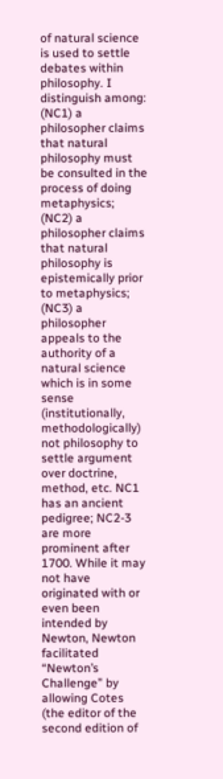of natural science is used to settle debates within philosophy. I distinguish among: (NC1) a philosopher claims that natural philosophy must be consulted in the process of doing metaphysics; (NC2) a philosopher claims that natural philosophy is epistemically prior to metaphysics; (NC3) a philosopher appeals to the authority of a natural science which is in some sense (institutionally, methodologically) not philosophy to settle argument over doctrine, method, etc. NC1 has an ancient pedigree; NC2-3 are more prominent after 1700. While it may not have originated with or even been intended by Newton, Newton facilitated “Newton’s Challenge” by allowing Cotes (the editor of the second edition of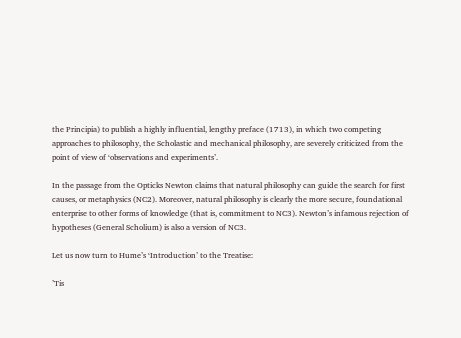the Principia) to publish a highly influential, lengthy preface (1713), in which two competing approaches to philosophy, the Scholastic and mechanical philosophy, are severely criticized from the point of view of ‘observations and experiments’.

In the passage from the Opticks Newton claims that natural philosophy can guide the search for first causes, or metaphysics (NC2). Moreover, natural philosophy is clearly the more secure, foundational enterprise to other forms of knowledge (that is, commitment to NC3). Newton’s infamous rejection of hypotheses (General Scholium) is also a version of NC3.

Let us now turn to Hume’s ‘Introduction’ to the Treatise:

’Tis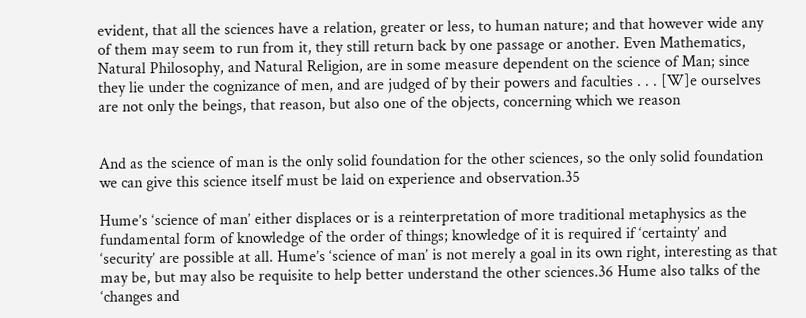evident, that all the sciences have a relation, greater or less, to human nature; and that however wide any of them may seem to run from it, they still return back by one passage or another. Even Mathematics, Natural Philosophy, and Natural Religion, are in some measure dependent on the science of Man; since they lie under the cognizance of men, and are judged of by their powers and faculties . . . [W]e ourselves are not only the beings, that reason, but also one of the objects, concerning which we reason


And as the science of man is the only solid foundation for the other sciences, so the only solid foundation we can give this science itself must be laid on experience and observation.35

Hume’s ‘science of man’ either displaces or is a reinterpretation of more traditional metaphysics as the fundamental form of knowledge of the order of things; knowledge of it is required if ‘certainty’ and ‘security’ are possible at all. Hume’s ‘science of man’ is not merely a goal in its own right, interesting as that may be, but may also be requisite to help better understand the other sciences.36 Hume also talks of the ‘changes and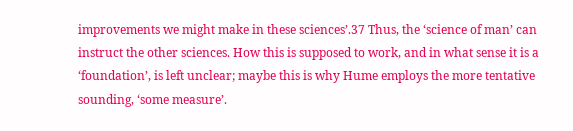improvements we might make in these sciences’.37 Thus, the ‘science of man’ can instruct the other sciences. How this is supposed to work, and in what sense it is a ‘foundation’, is left unclear; maybe this is why Hume employs the more tentative sounding, ‘some measure’.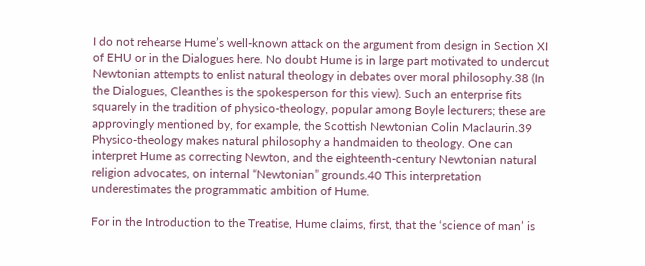I do not rehearse Hume’s well-known attack on the argument from design in Section XI of EHU or in the Dialogues here. No doubt Hume is in large part motivated to undercut Newtonian attempts to enlist natural theology in debates over moral philosophy.38 (In the Dialogues, Cleanthes is the spokesperson for this view). Such an enterprise fits squarely in the tradition of physico-theology, popular among Boyle lecturers; these are approvingly mentioned by, for example, the Scottish Newtonian Colin Maclaurin.39 Physico-theology makes natural philosophy a handmaiden to theology. One can interpret Hume as correcting Newton, and the eighteenth-century Newtonian natural religion advocates, on internal “Newtonian” grounds.40 This interpretation underestimates the programmatic ambition of Hume.

For in the Introduction to the Treatise, Hume claims, first, that the ‘science of man’ is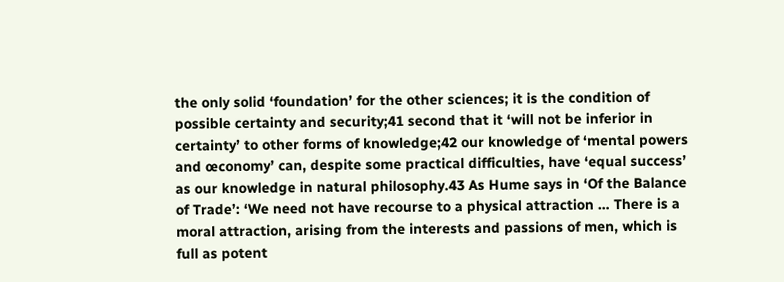the only solid ‘foundation’ for the other sciences; it is the condition of possible certainty and security;41 second that it ‘will not be inferior in certainty’ to other forms of knowledge;42 our knowledge of ‘mental powers and œconomy’ can, despite some practical difficulties, have ‘equal success’ as our knowledge in natural philosophy.43 As Hume says in ‘Of the Balance of Trade’: ‘We need not have recourse to a physical attraction … There is a moral attraction, arising from the interests and passions of men, which is full as potent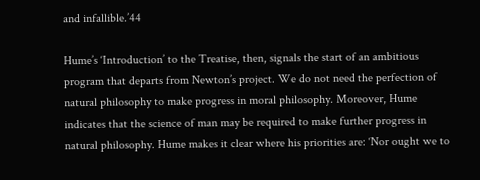and infallible.’44

Hume’s ‘Introduction’ to the Treatise, then, signals the start of an ambitious program that departs from Newton’s project. We do not need the perfection of natural philosophy to make progress in moral philosophy. Moreover, Hume indicates that the science of man may be required to make further progress in natural philosophy. Hume makes it clear where his priorities are: ‘Nor ought we to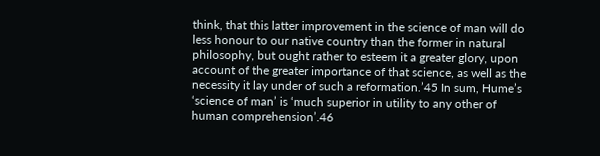think, that this latter improvement in the science of man will do less honour to our native country than the former in natural philosophy, but ought rather to esteem it a greater glory, upon account of the greater importance of that science, as well as the necessity it lay under of such a reformation.’45 In sum, Hume’s ‘science of man’ is ‘much superior in utility to any other of human comprehension’.46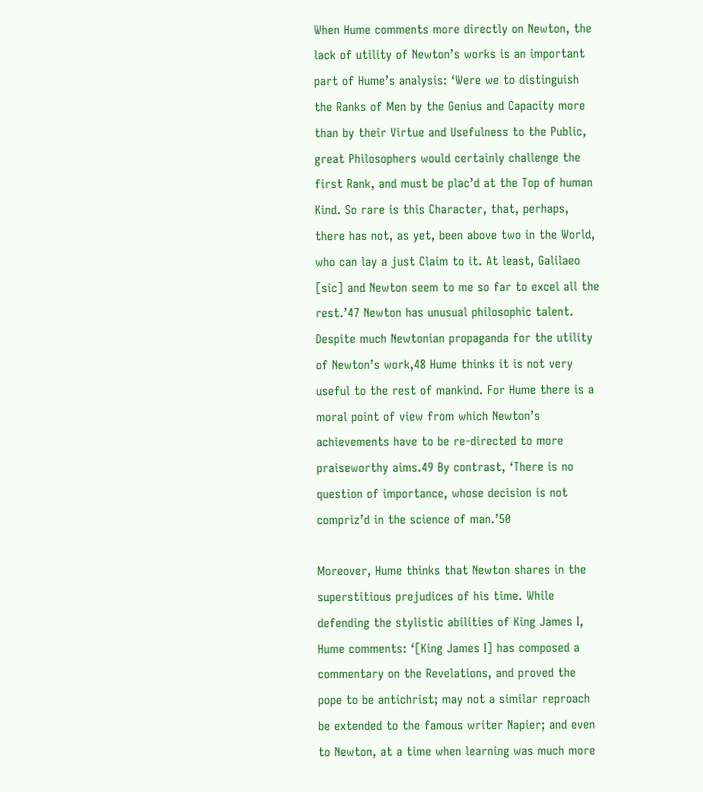When Hume comments more directly on Newton, the lack of utility of Newton’s works is an important part of Hume’s analysis: ‘Were we to distinguish the Ranks of Men by the Genius and Capacity more than by their Virtue and Usefulness to the Public, great Philosophers would certainly challenge the first Rank, and must be plac’d at the Top of human Kind. So rare is this Character, that, perhaps, there has not, as yet, been above two in the World, who can lay a just Claim to it. At least, Galilaeo [sic] and Newton seem to me so far to excel all the rest.’47 Newton has unusual philosophic talent. Despite much Newtonian propaganda for the utility of Newton’s work,48 Hume thinks it is not very useful to the rest of mankind. For Hume there is a moral point of view from which Newton’s achievements have to be re-directed to more praiseworthy aims.49 By contrast, ‘There is no question of importance, whose decision is not compriz’d in the science of man.’50

Moreover, Hume thinks that Newton shares in the superstitious prejudices of his time. While defending the stylistic abilities of King James I, Hume comments: ‘[King James I] has composed a commentary on the Revelations, and proved the pope to be antichrist; may not a similar reproach be extended to the famous writer Napier; and even to Newton, at a time when learning was much more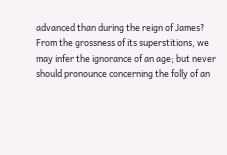advanced than during the reign of James? From the grossness of its superstitions, we may infer the ignorance of an age; but never should pronounce concerning the folly of an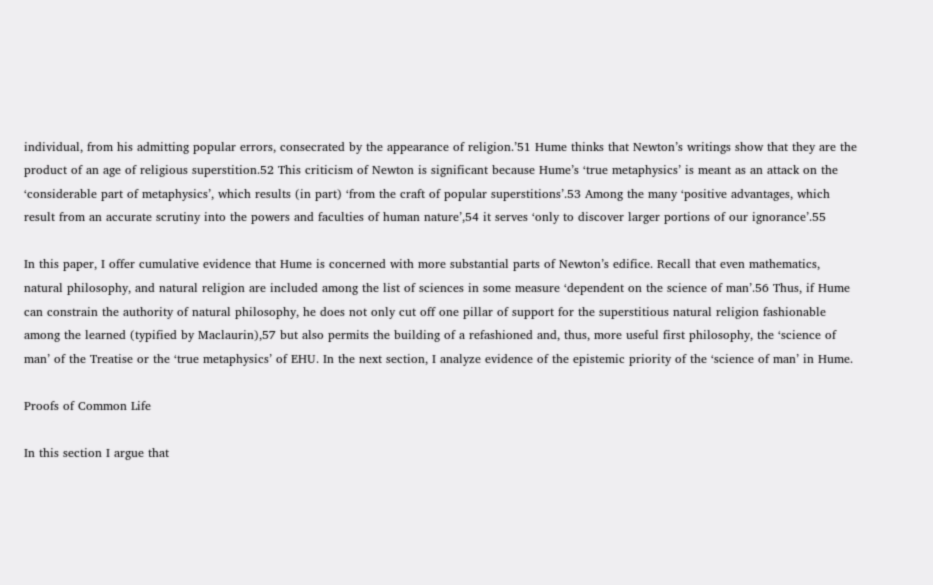individual, from his admitting popular errors, consecrated by the appearance of religion.’51 Hume thinks that Newton’s writings show that they are the product of an age of religious superstition.52 This criticism of Newton is significant because Hume’s ‘true metaphysics’ is meant as an attack on the ‘considerable part of metaphysics’, which results (in part) ‘from the craft of popular superstitions’.53 Among the many ‘positive advantages, which result from an accurate scrutiny into the powers and faculties of human nature’,54 it serves ‘only to discover larger portions of our ignorance’.55

In this paper, I offer cumulative evidence that Hume is concerned with more substantial parts of Newton’s edifice. Recall that even mathematics, natural philosophy, and natural religion are included among the list of sciences in some measure ‘dependent on the science of man’.56 Thus, if Hume can constrain the authority of natural philosophy, he does not only cut off one pillar of support for the superstitious natural religion fashionable among the learned (typified by Maclaurin),57 but also permits the building of a refashioned and, thus, more useful first philosophy, the ‘science of man’ of the Treatise or the ‘true metaphysics’ of EHU. In the next section, I analyze evidence of the epistemic priority of the ‘science of man’ in Hume.

Proofs of Common Life

In this section I argue that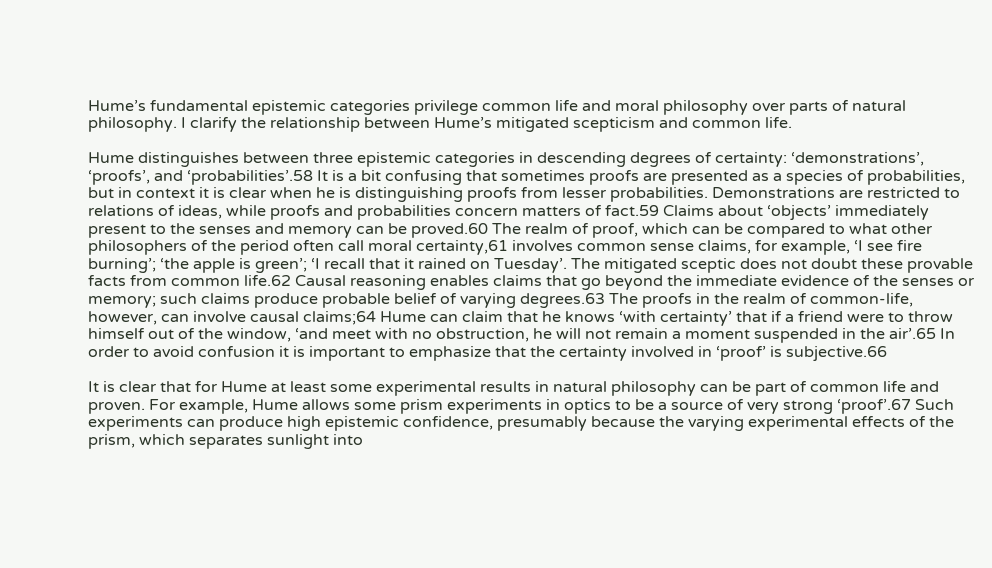Hume’s fundamental epistemic categories privilege common life and moral philosophy over parts of natural philosophy. I clarify the relationship between Hume’s mitigated scepticism and common life.

Hume distinguishes between three epistemic categories in descending degrees of certainty: ‘demonstrations’, ‘proofs’, and ‘probabilities’.58 It is a bit confusing that sometimes proofs are presented as a species of probabilities, but in context it is clear when he is distinguishing proofs from lesser probabilities. Demonstrations are restricted to relations of ideas, while proofs and probabilities concern matters of fact.59 Claims about ‘objects’ immediately present to the senses and memory can be proved.60 The realm of proof, which can be compared to what other philosophers of the period often call moral certainty,61 involves common sense claims, for example, ‘I see fire burning’; ‘the apple is green’; ‘I recall that it rained on Tuesday’. The mitigated sceptic does not doubt these provable facts from common life.62 Causal reasoning enables claims that go beyond the immediate evidence of the senses or memory; such claims produce probable belief of varying degrees.63 The proofs in the realm of common-life, however, can involve causal claims;64 Hume can claim that he knows ‘with certainty’ that if a friend were to throw himself out of the window, ‘and meet with no obstruction, he will not remain a moment suspended in the air’.65 In order to avoid confusion it is important to emphasize that the certainty involved in ‘proof’ is subjective.66

It is clear that for Hume at least some experimental results in natural philosophy can be part of common life and proven. For example, Hume allows some prism experiments in optics to be a source of very strong ‘proof’.67 Such experiments can produce high epistemic confidence, presumably because the varying experimental effects of the prism, which separates sunlight into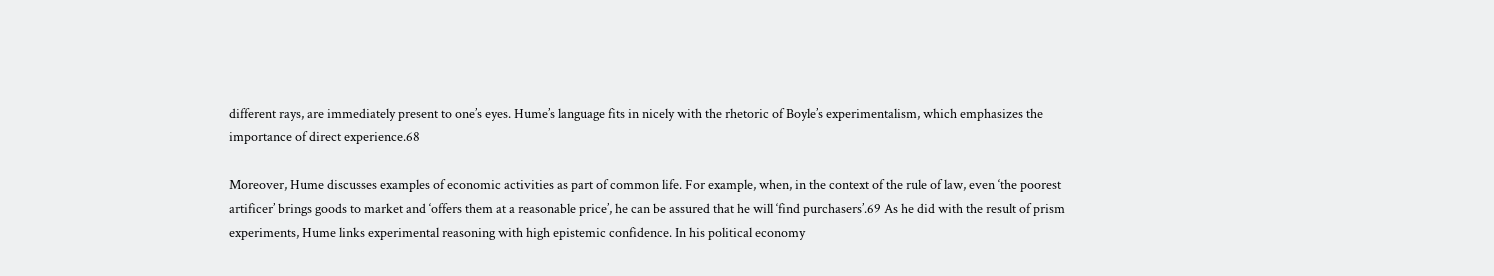different rays, are immediately present to one’s eyes. Hume’s language fits in nicely with the rhetoric of Boyle’s experimentalism, which emphasizes the importance of direct experience.68

Moreover, Hume discusses examples of economic activities as part of common life. For example, when, in the context of the rule of law, even ‘the poorest artificer’ brings goods to market and ‘offers them at a reasonable price’, he can be assured that he will ‘find purchasers’.69 As he did with the result of prism experiments, Hume links experimental reasoning with high epistemic confidence. In his political economy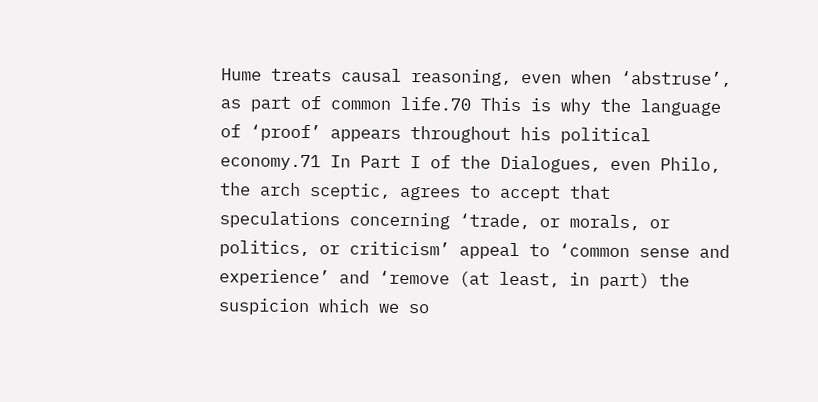Hume treats causal reasoning, even when ‘abstruse’, as part of common life.70 This is why the language of ‘proof’ appears throughout his political economy.71 In Part I of the Dialogues, even Philo, the arch sceptic, agrees to accept that speculations concerning ‘trade, or morals, or politics, or criticism’ appeal to ‘common sense and experience’ and ‘remove (at least, in part) the suspicion which we so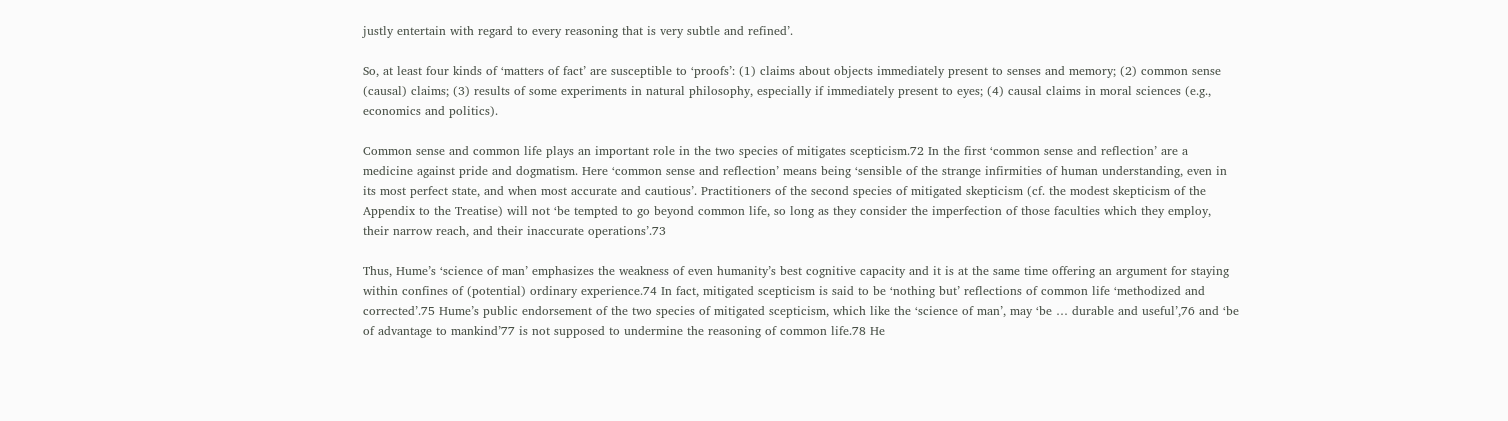justly entertain with regard to every reasoning that is very subtle and refined’.

So, at least four kinds of ‘matters of fact’ are susceptible to ‘proofs’: (1) claims about objects immediately present to senses and memory; (2) common sense (causal) claims; (3) results of some experiments in natural philosophy, especially if immediately present to eyes; (4) causal claims in moral sciences (e.g., economics and politics).

Common sense and common life plays an important role in the two species of mitigates scepticism.72 In the first ‘common sense and reflection’ are a medicine against pride and dogmatism. Here ‘common sense and reflection’ means being ‘sensible of the strange infirmities of human understanding, even in its most perfect state, and when most accurate and cautious’. Practitioners of the second species of mitigated skepticism (cf. the modest skepticism of the Appendix to the Treatise) will not ‘be tempted to go beyond common life, so long as they consider the imperfection of those faculties which they employ, their narrow reach, and their inaccurate operations’.73

Thus, Hume’s ‘science of man’ emphasizes the weakness of even humanity’s best cognitive capacity and it is at the same time offering an argument for staying within confines of (potential) ordinary experience.74 In fact, mitigated scepticism is said to be ‘nothing but’ reflections of common life ‘methodized and corrected’.75 Hume’s public endorsement of the two species of mitigated scepticism, which like the ‘science of man’, may ‘be … durable and useful’,76 and ‘be of advantage to mankind’77 is not supposed to undermine the reasoning of common life.78 He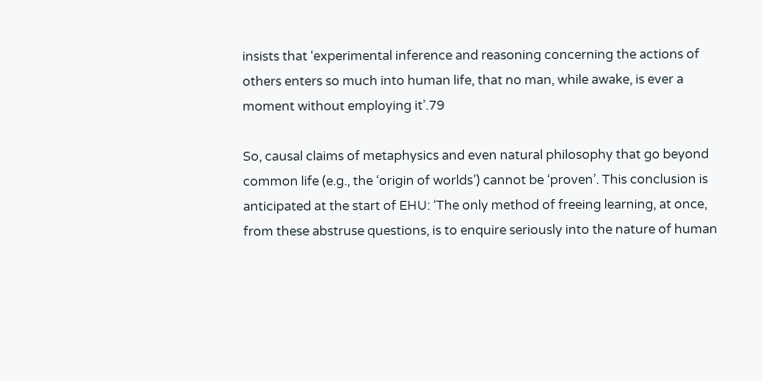insists that ‘experimental inference and reasoning concerning the actions of others enters so much into human life, that no man, while awake, is ever a moment without employing it’.79

So, causal claims of metaphysics and even natural philosophy that go beyond common life (e.g., the ‘origin of worlds’) cannot be ‘proven’. This conclusion is anticipated at the start of EHU: ‘The only method of freeing learning, at once, from these abstruse questions, is to enquire seriously into the nature of human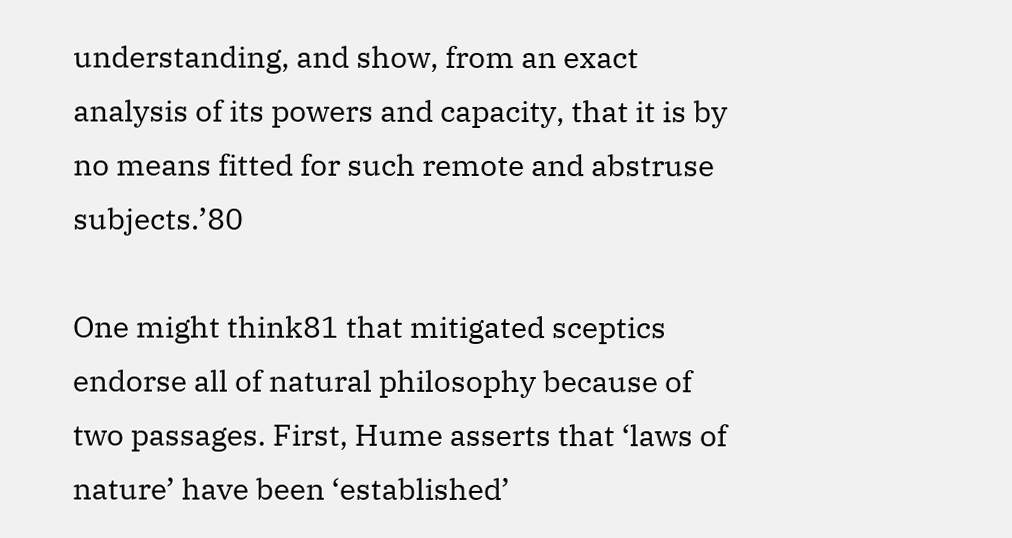understanding, and show, from an exact analysis of its powers and capacity, that it is by no means fitted for such remote and abstruse subjects.’80

One might think81 that mitigated sceptics endorse all of natural philosophy because of two passages. First, Hume asserts that ‘laws of nature’ have been ‘established’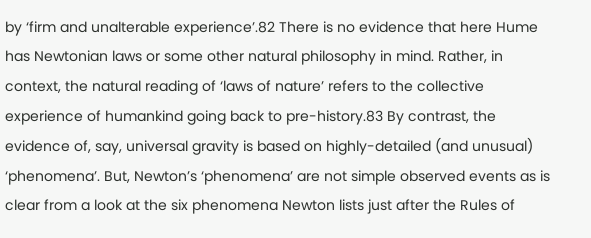by ‘firm and unalterable experience’.82 There is no evidence that here Hume has Newtonian laws or some other natural philosophy in mind. Rather, in context, the natural reading of ‘laws of nature’ refers to the collective experience of humankind going back to pre-history.83 By contrast, the evidence of, say, universal gravity is based on highly-detailed (and unusual) ‘phenomena’. But, Newton’s ‘phenomena’ are not simple observed events as is clear from a look at the six phenomena Newton lists just after the Rules of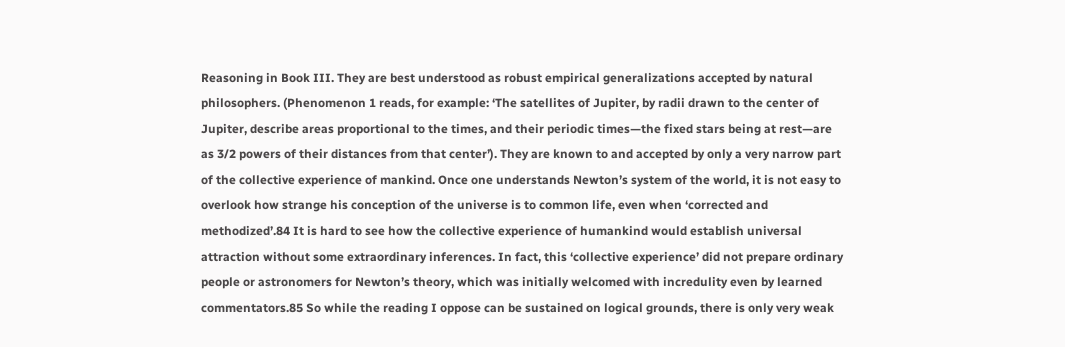Reasoning in Book III. They are best understood as robust empirical generalizations accepted by natural philosophers. (Phenomenon 1 reads, for example: ‘The satellites of Jupiter, by radii drawn to the center of Jupiter, describe areas proportional to the times, and their periodic times—the fixed stars being at rest—are as 3/2 powers of their distances from that center’). They are known to and accepted by only a very narrow part of the collective experience of mankind. Once one understands Newton’s system of the world, it is not easy to overlook how strange his conception of the universe is to common life, even when ‘corrected and methodized’.84 It is hard to see how the collective experience of humankind would establish universal attraction without some extraordinary inferences. In fact, this ‘collective experience’ did not prepare ordinary people or astronomers for Newton’s theory, which was initially welcomed with incredulity even by learned commentators.85 So while the reading I oppose can be sustained on logical grounds, there is only very weak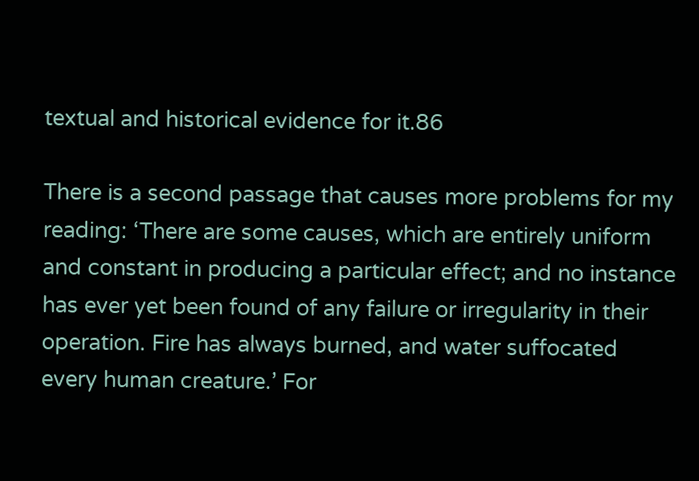textual and historical evidence for it.86

There is a second passage that causes more problems for my reading: ‘There are some causes, which are entirely uniform and constant in producing a particular effect; and no instance has ever yet been found of any failure or irregularity in their operation. Fire has always burned, and water suffocated every human creature.’ For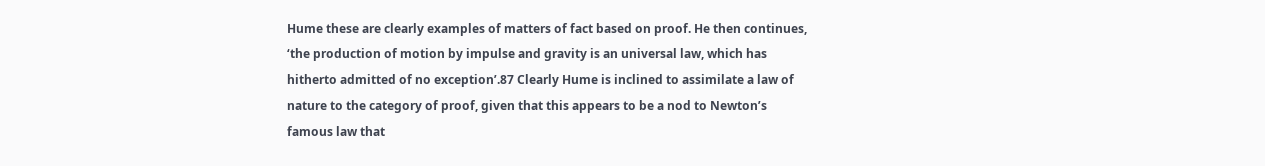Hume these are clearly examples of matters of fact based on proof. He then continues, ‘the production of motion by impulse and gravity is an universal law, which has hitherto admitted of no exception’.87 Clearly Hume is inclined to assimilate a law of nature to the category of proof, given that this appears to be a nod to Newton’s famous law that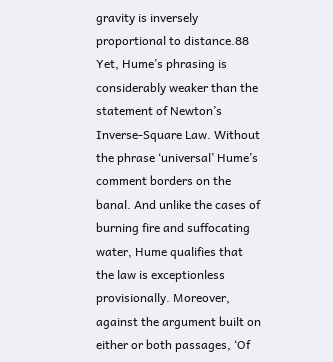gravity is inversely proportional to distance.88 Yet, Hume’s phrasing is considerably weaker than the statement of Newton’s Inverse-Square Law. Without the phrase ‘universal’ Hume’s comment borders on the banal. And unlike the cases of burning fire and suffocating water, Hume qualifies that the law is exceptionless provisionally. Moreover, against the argument built on either or both passages, ‘Of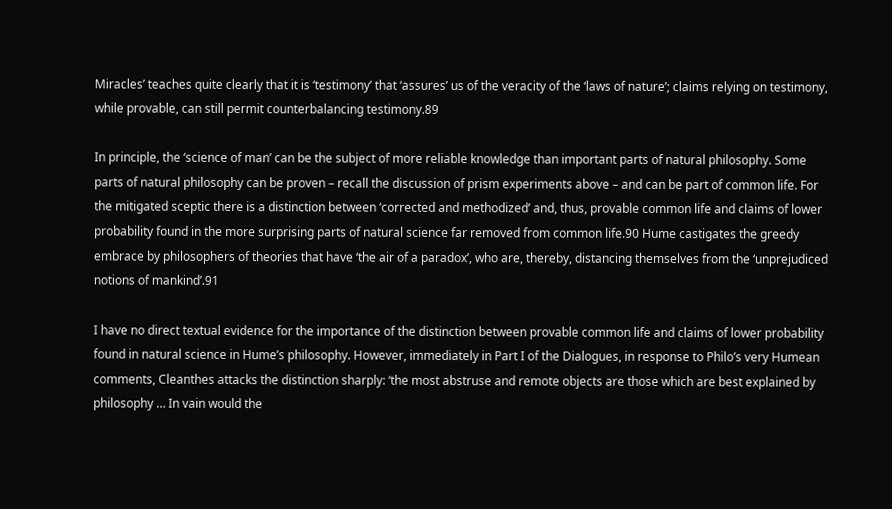Miracles’ teaches quite clearly that it is ‘testimony’ that ‘assures’ us of the veracity of the ‘laws of nature’; claims relying on testimony, while provable, can still permit counterbalancing testimony.89

In principle, the ‘science of man’ can be the subject of more reliable knowledge than important parts of natural philosophy. Some parts of natural philosophy can be proven – recall the discussion of prism experiments above – and can be part of common life. For the mitigated sceptic there is a distinction between ‘corrected and methodized’ and, thus, provable common life and claims of lower probability found in the more surprising parts of natural science far removed from common life.90 Hume castigates the greedy embrace by philosophers of theories that have ‘the air of a paradox’, who are, thereby, distancing themselves from the ‘unprejudiced notions of mankind’.91

I have no direct textual evidence for the importance of the distinction between provable common life and claims of lower probability found in natural science in Hume’s philosophy. However, immediately in Part I of the Dialogues, in response to Philo’s very Humean comments, Cleanthes attacks the distinction sharply: ‘the most abstruse and remote objects are those which are best explained by philosophy … In vain would the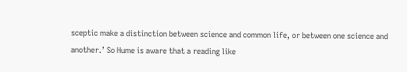sceptic make a distinction between science and common life, or between one science and another.’ So Hume is aware that a reading like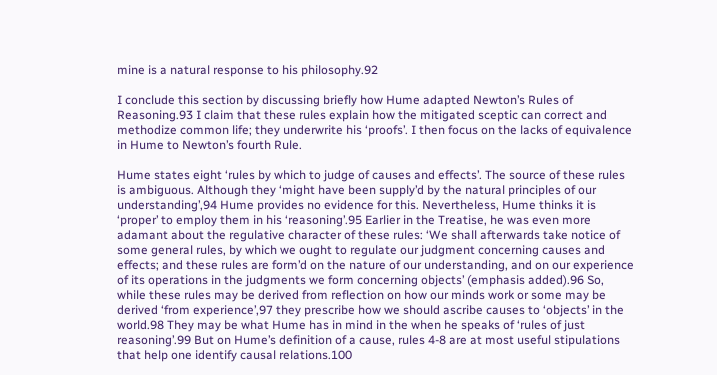mine is a natural response to his philosophy.92

I conclude this section by discussing briefly how Hume adapted Newton’s Rules of Reasoning.93 I claim that these rules explain how the mitigated sceptic can correct and methodize common life; they underwrite his ‘proofs’. I then focus on the lacks of equivalence in Hume to Newton’s fourth Rule.

Hume states eight ‘rules by which to judge of causes and effects’. The source of these rules is ambiguous. Although they ‘might have been supply’d by the natural principles of our understanding’,94 Hume provides no evidence for this. Nevertheless, Hume thinks it is ‘proper’ to employ them in his ‘reasoning’.95 Earlier in the Treatise, he was even more adamant about the regulative character of these rules: ‘We shall afterwards take notice of some general rules, by which we ought to regulate our judgment concerning causes and effects; and these rules are form’d on the nature of our understanding, and on our experience of its operations in the judgments we form concerning objects’ (emphasis added).96 So, while these rules may be derived from reflection on how our minds work or some may be derived ‘from experience’,97 they prescribe how we should ascribe causes to ‘objects’ in the world.98 They may be what Hume has in mind in the when he speaks of ‘rules of just reasoning’.99 But on Hume’s definition of a cause, rules 4-8 are at most useful stipulations that help one identify causal relations.100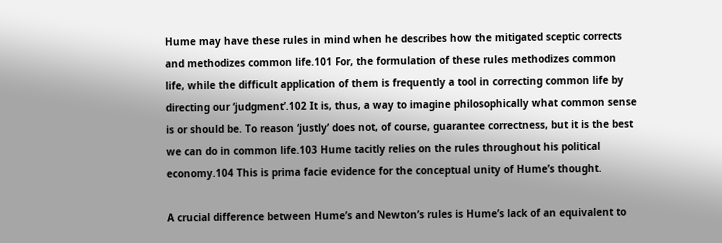Hume may have these rules in mind when he describes how the mitigated sceptic corrects and methodizes common life.101 For, the formulation of these rules methodizes common life, while the difficult application of them is frequently a tool in correcting common life by directing our ‘judgment’.102 It is, thus, a way to imagine philosophically what common sense is or should be. To reason ‘justly’ does not, of course, guarantee correctness, but it is the best we can do in common life.103 Hume tacitly relies on the rules throughout his political economy.104 This is prima facie evidence for the conceptual unity of Hume’s thought.

A crucial difference between Hume’s and Newton’s rules is Hume’s lack of an equivalent to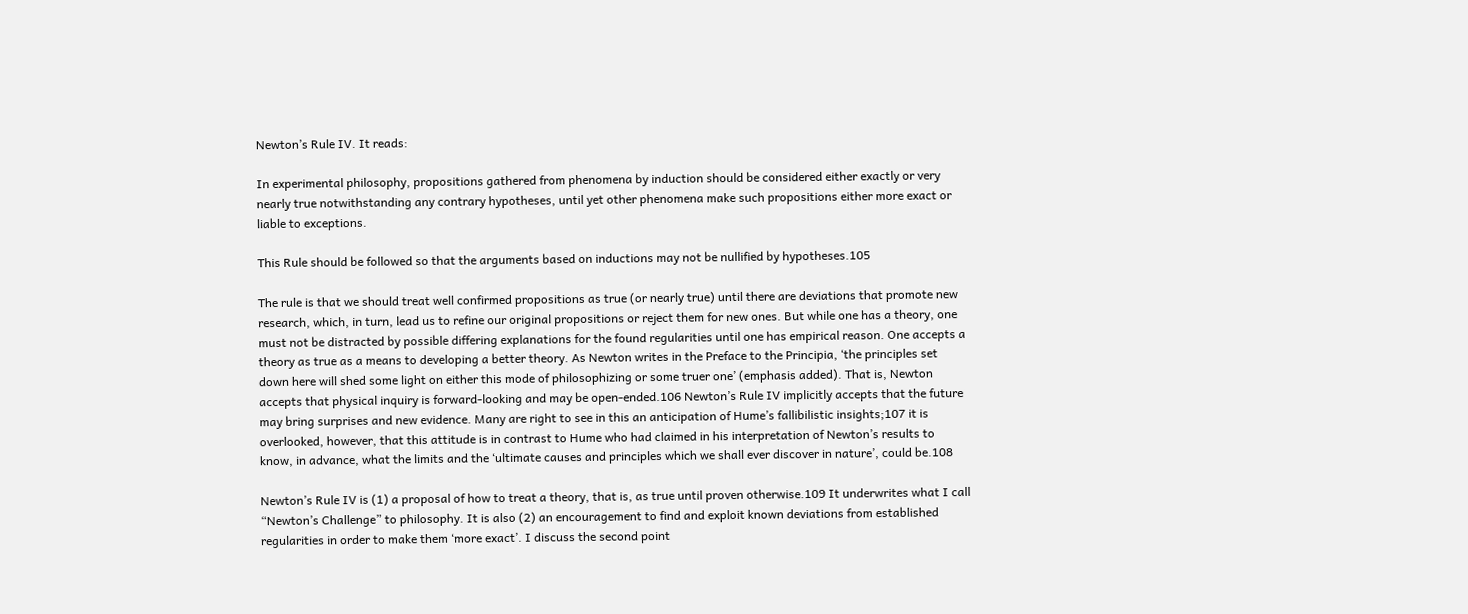Newton’s Rule IV. It reads:

In experimental philosophy, propositions gathered from phenomena by induction should be considered either exactly or very nearly true notwithstanding any contrary hypotheses, until yet other phenomena make such propositions either more exact or liable to exceptions.

This Rule should be followed so that the arguments based on inductions may not be nullified by hypotheses.105

The rule is that we should treat well confirmed propositions as true (or nearly true) until there are deviations that promote new research, which, in turn, lead us to refine our original propositions or reject them for new ones. But while one has a theory, one must not be distracted by possible differing explanations for the found regularities until one has empirical reason. One accepts a theory as true as a means to developing a better theory. As Newton writes in the Preface to the Principia, ‘the principles set down here will shed some light on either this mode of philosophizing or some truer one’ (emphasis added). That is, Newton accepts that physical inquiry is forward-looking and may be open-ended.106 Newton’s Rule IV implicitly accepts that the future may bring surprises and new evidence. Many are right to see in this an anticipation of Hume’s fallibilistic insights;107 it is overlooked, however, that this attitude is in contrast to Hume who had claimed in his interpretation of Newton’s results to know, in advance, what the limits and the ‘ultimate causes and principles which we shall ever discover in nature’, could be.108

Newton’s Rule IV is (1) a proposal of how to treat a theory, that is, as true until proven otherwise.109 It underwrites what I call “Newton’s Challenge” to philosophy. It is also (2) an encouragement to find and exploit known deviations from established regularities in order to make them ‘more exact’. I discuss the second point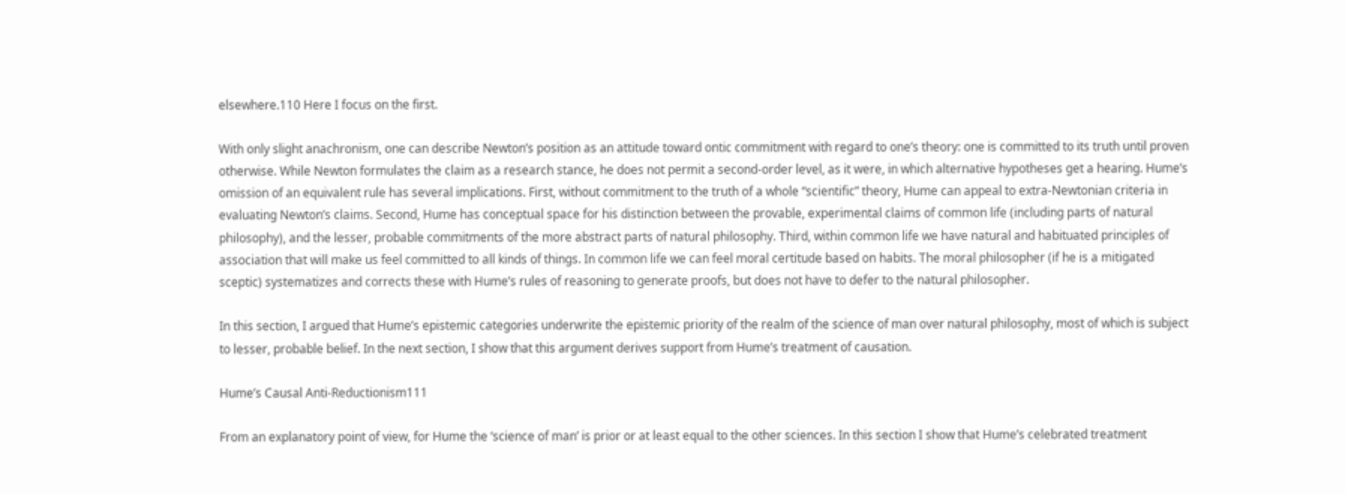elsewhere.110 Here I focus on the first.

With only slight anachronism, one can describe Newton’s position as an attitude toward ontic commitment with regard to one’s theory: one is committed to its truth until proven otherwise. While Newton formulates the claim as a research stance, he does not permit a second-order level, as it were, in which alternative hypotheses get a hearing. Hume’s omission of an equivalent rule has several implications. First, without commitment to the truth of a whole “scientific” theory, Hume can appeal to extra-Newtonian criteria in evaluating Newton’s claims. Second, Hume has conceptual space for his distinction between the provable, experimental claims of common life (including parts of natural philosophy), and the lesser, probable commitments of the more abstract parts of natural philosophy. Third, within common life we have natural and habituated principles of association that will make us feel committed to all kinds of things. In common life we can feel moral certitude based on habits. The moral philosopher (if he is a mitigated sceptic) systematizes and corrects these with Hume’s rules of reasoning to generate proofs, but does not have to defer to the natural philosopher.

In this section, I argued that Hume’s epistemic categories underwrite the epistemic priority of the realm of the science of man over natural philosophy, most of which is subject to lesser, probable belief. In the next section, I show that this argument derives support from Hume’s treatment of causation.

Hume’s Causal Anti-Reductionism111

From an explanatory point of view, for Hume the ‘science of man’ is prior or at least equal to the other sciences. In this section I show that Hume’s celebrated treatment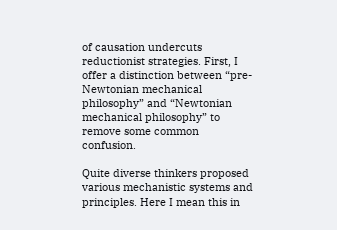of causation undercuts reductionist strategies. First, I offer a distinction between “pre-Newtonian mechanical philosophy” and “Newtonian mechanical philosophy” to remove some common confusion.

Quite diverse thinkers proposed various mechanistic systems and principles. Here I mean this in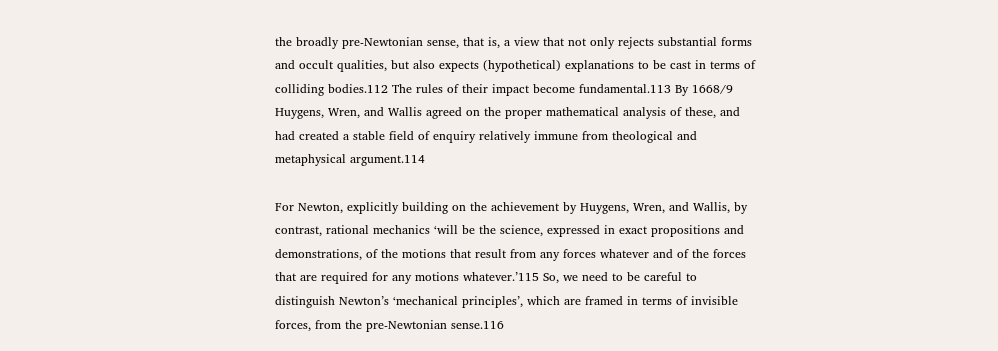the broadly pre-Newtonian sense, that is, a view that not only rejects substantial forms and occult qualities, but also expects (hypothetical) explanations to be cast in terms of colliding bodies.112 The rules of their impact become fundamental.113 By 1668/9 Huygens, Wren, and Wallis agreed on the proper mathematical analysis of these, and had created a stable field of enquiry relatively immune from theological and metaphysical argument.114

For Newton, explicitly building on the achievement by Huygens, Wren, and Wallis, by contrast, rational mechanics ‘will be the science, expressed in exact propositions and demonstrations, of the motions that result from any forces whatever and of the forces that are required for any motions whatever.’115 So, we need to be careful to distinguish Newton’s ‘mechanical principles’, which are framed in terms of invisible forces, from the pre-Newtonian sense.116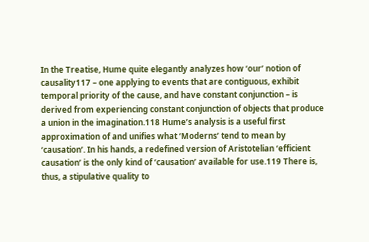In the Treatise, Hume quite elegantly analyzes how ‘our’ notion of causality117 – one applying to events that are contiguous, exhibit temporal priority of the cause, and have constant conjunction – is derived from experiencing constant conjunction of objects that produce a union in the imagination.118 Hume’s analysis is a useful first approximation of and unifies what ‘Moderns’ tend to mean by ‘causation’. In his hands, a redefined version of Aristotelian ‘efficient causation’ is the only kind of ‘causation’ available for use.119 There is, thus, a stipulative quality to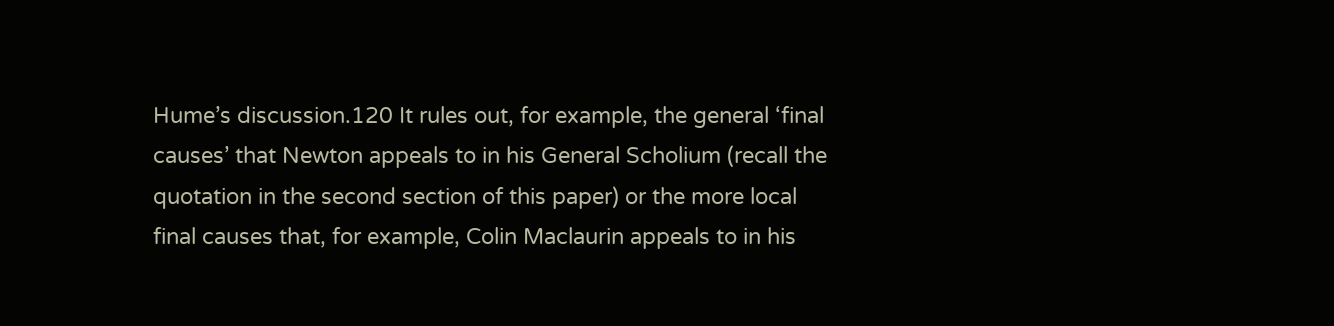Hume’s discussion.120 It rules out, for example, the general ‘final causes’ that Newton appeals to in his General Scholium (recall the quotation in the second section of this paper) or the more local final causes that, for example, Colin Maclaurin appeals to in his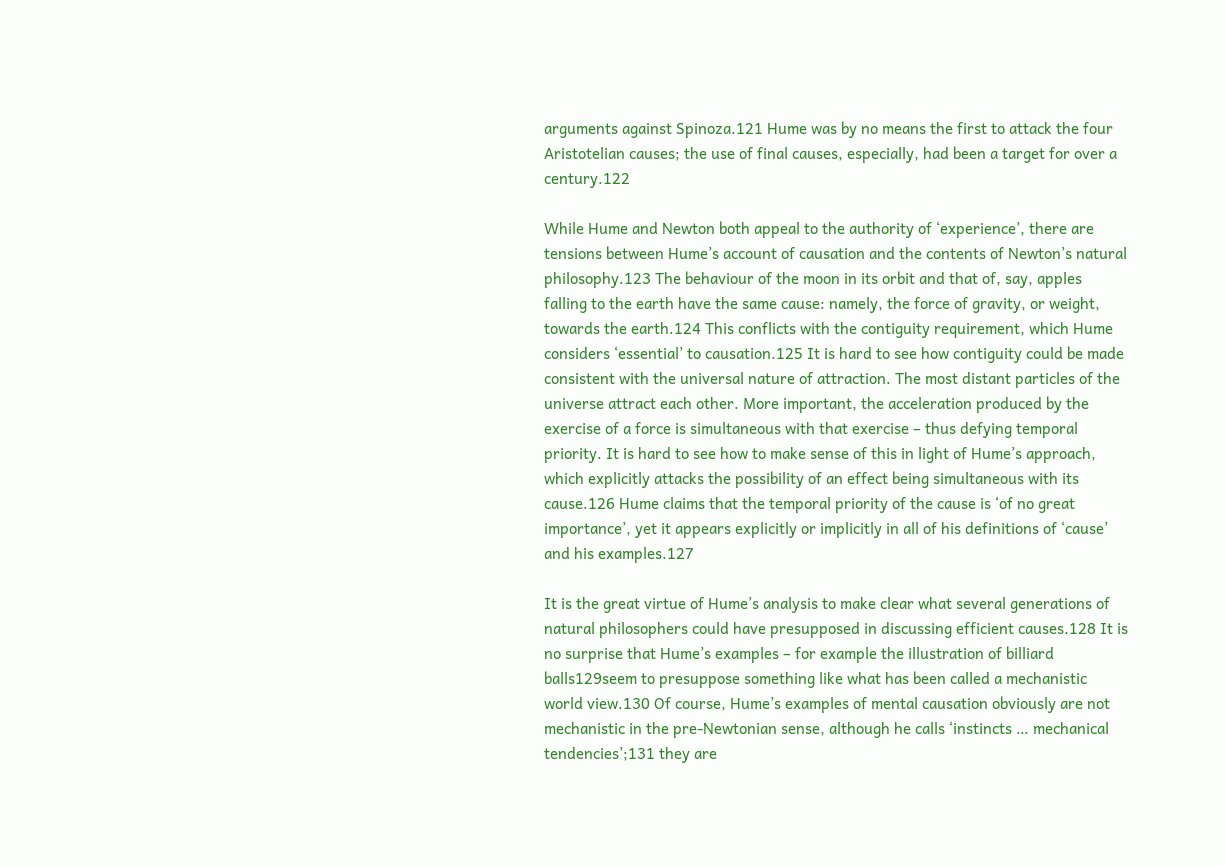arguments against Spinoza.121 Hume was by no means the first to attack the four Aristotelian causes; the use of final causes, especially, had been a target for over a century.122

While Hume and Newton both appeal to the authority of ‘experience’, there are tensions between Hume’s account of causation and the contents of Newton’s natural philosophy.123 The behaviour of the moon in its orbit and that of, say, apples falling to the earth have the same cause: namely, the force of gravity, or weight, towards the earth.124 This conflicts with the contiguity requirement, which Hume considers ‘essential’ to causation.125 It is hard to see how contiguity could be made consistent with the universal nature of attraction. The most distant particles of the universe attract each other. More important, the acceleration produced by the exercise of a force is simultaneous with that exercise – thus defying temporal priority. It is hard to see how to make sense of this in light of Hume’s approach, which explicitly attacks the possibility of an effect being simultaneous with its cause.126 Hume claims that the temporal priority of the cause is ‘of no great importance’, yet it appears explicitly or implicitly in all of his definitions of ‘cause’ and his examples.127

It is the great virtue of Hume’s analysis to make clear what several generations of natural philosophers could have presupposed in discussing efficient causes.128 It is no surprise that Hume’s examples – for example the illustration of billiard balls129seem to presuppose something like what has been called a mechanistic world view.130 Of course, Hume’s examples of mental causation obviously are not mechanistic in the pre-Newtonian sense, although he calls ‘instincts … mechanical tendencies’;131 they are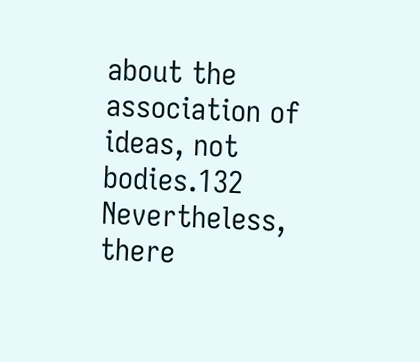about the association of ideas, not bodies.132 Nevertheless, there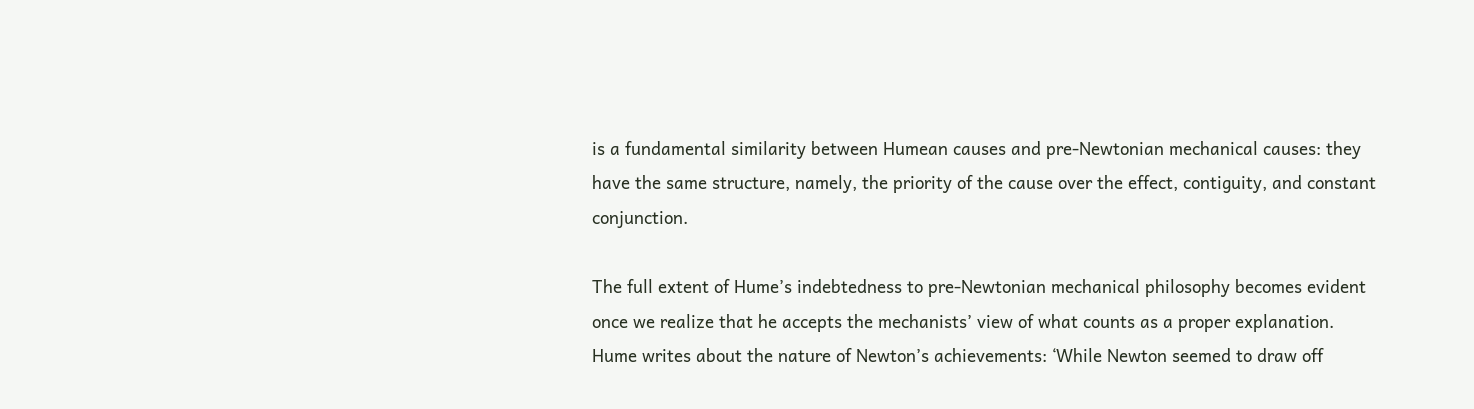is a fundamental similarity between Humean causes and pre-Newtonian mechanical causes: they have the same structure, namely, the priority of the cause over the effect, contiguity, and constant conjunction.

The full extent of Hume’s indebtedness to pre-Newtonian mechanical philosophy becomes evident once we realize that he accepts the mechanists’ view of what counts as a proper explanation. Hume writes about the nature of Newton’s achievements: ‘While Newton seemed to draw off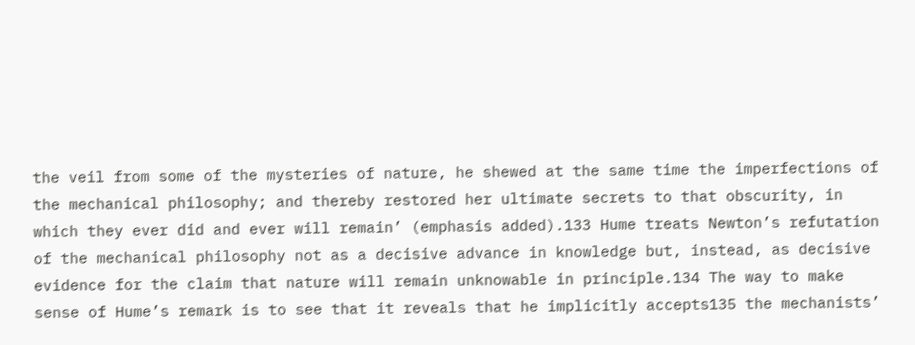the veil from some of the mysteries of nature, he shewed at the same time the imperfections of the mechanical philosophy; and thereby restored her ultimate secrets to that obscurity, in which they ever did and ever will remain’ (emphasis added).133 Hume treats Newton’s refutation of the mechanical philosophy not as a decisive advance in knowledge but, instead, as decisive evidence for the claim that nature will remain unknowable in principle.134 The way to make sense of Hume’s remark is to see that it reveals that he implicitly accepts135 the mechanists’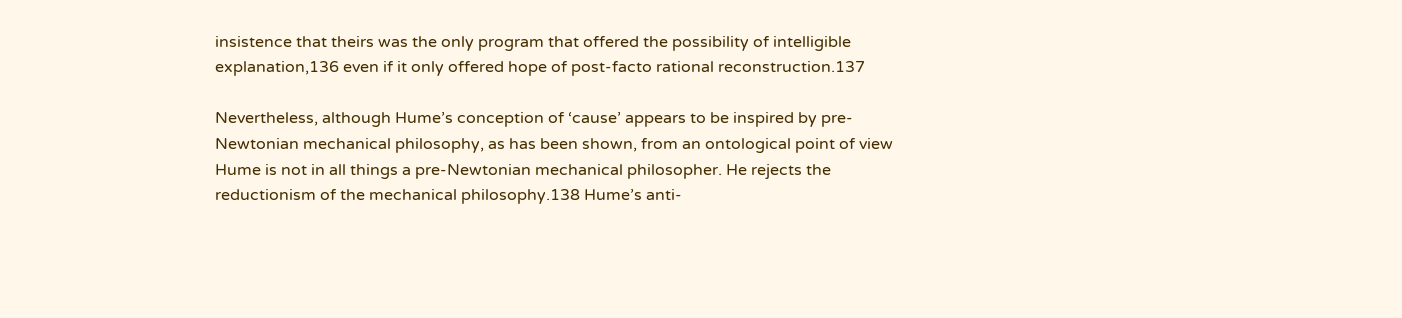insistence that theirs was the only program that offered the possibility of intelligible explanation,136 even if it only offered hope of post-facto rational reconstruction.137

Nevertheless, although Hume’s conception of ‘cause’ appears to be inspired by pre-Newtonian mechanical philosophy, as has been shown, from an ontological point of view Hume is not in all things a pre-Newtonian mechanical philosopher. He rejects the reductionism of the mechanical philosophy.138 Hume’s anti-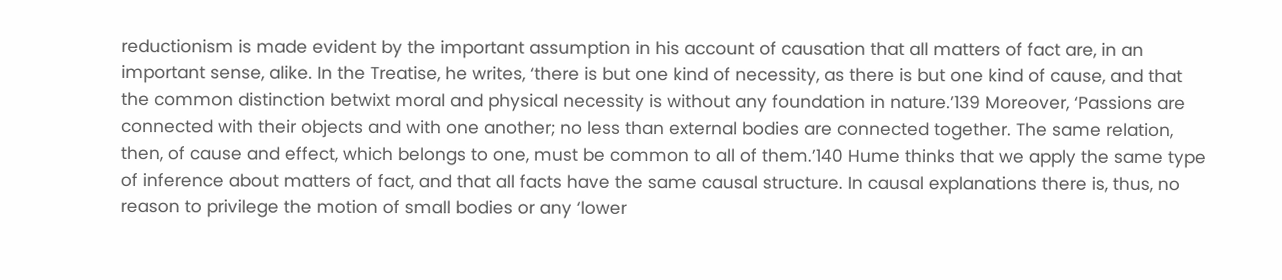reductionism is made evident by the important assumption in his account of causation that all matters of fact are, in an important sense, alike. In the Treatise, he writes, ‘there is but one kind of necessity, as there is but one kind of cause, and that the common distinction betwixt moral and physical necessity is without any foundation in nature.’139 Moreover, ‘Passions are connected with their objects and with one another; no less than external bodies are connected together. The same relation, then, of cause and effect, which belongs to one, must be common to all of them.’140 Hume thinks that we apply the same type of inference about matters of fact, and that all facts have the same causal structure. In causal explanations there is, thus, no reason to privilege the motion of small bodies or any ‘lower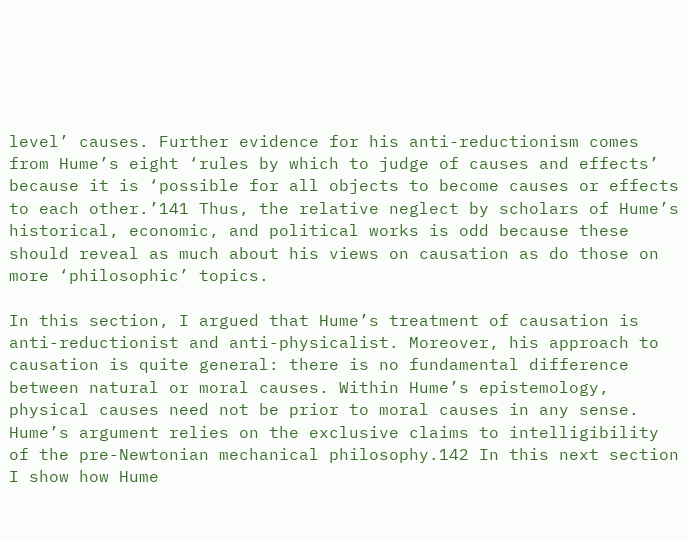level’ causes. Further evidence for his anti-reductionism comes from Hume’s eight ‘rules by which to judge of causes and effects’ because it is ‘possible for all objects to become causes or effects to each other.’141 Thus, the relative neglect by scholars of Hume’s historical, economic, and political works is odd because these should reveal as much about his views on causation as do those on more ‘philosophic’ topics.

In this section, I argued that Hume’s treatment of causation is anti-reductionist and anti-physicalist. Moreover, his approach to causation is quite general: there is no fundamental difference between natural or moral causes. Within Hume’s epistemology, physical causes need not be prior to moral causes in any sense. Hume’s argument relies on the exclusive claims to intelligibility of the pre-Newtonian mechanical philosophy.142 In this next section I show how Hume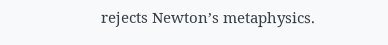rejects Newton’s metaphysics.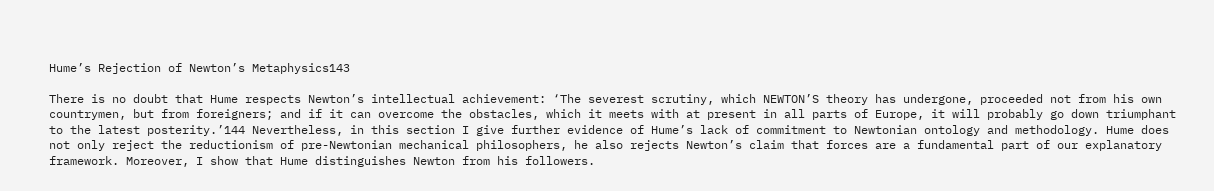Hume’s Rejection of Newton’s Metaphysics143

There is no doubt that Hume respects Newton’s intellectual achievement: ‘The severest scrutiny, which NEWTON’S theory has undergone, proceeded not from his own countrymen, but from foreigners; and if it can overcome the obstacles, which it meets with at present in all parts of Europe, it will probably go down triumphant to the latest posterity.’144 Nevertheless, in this section I give further evidence of Hume’s lack of commitment to Newtonian ontology and methodology. Hume does not only reject the reductionism of pre-Newtonian mechanical philosophers, he also rejects Newton’s claim that forces are a fundamental part of our explanatory framework. Moreover, I show that Hume distinguishes Newton from his followers.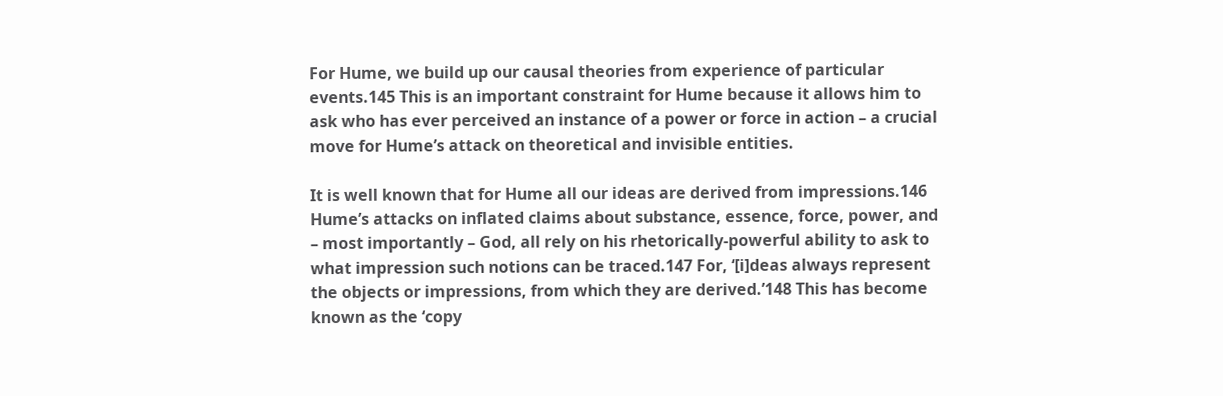For Hume, we build up our causal theories from experience of particular events.145 This is an important constraint for Hume because it allows him to ask who has ever perceived an instance of a power or force in action – a crucial move for Hume’s attack on theoretical and invisible entities.

It is well known that for Hume all our ideas are derived from impressions.146 Hume’s attacks on inflated claims about substance, essence, force, power, and – most importantly – God, all rely on his rhetorically-powerful ability to ask to what impression such notions can be traced.147 For, ‘[i]deas always represent the objects or impressions, from which they are derived.’148 This has become known as the ‘copy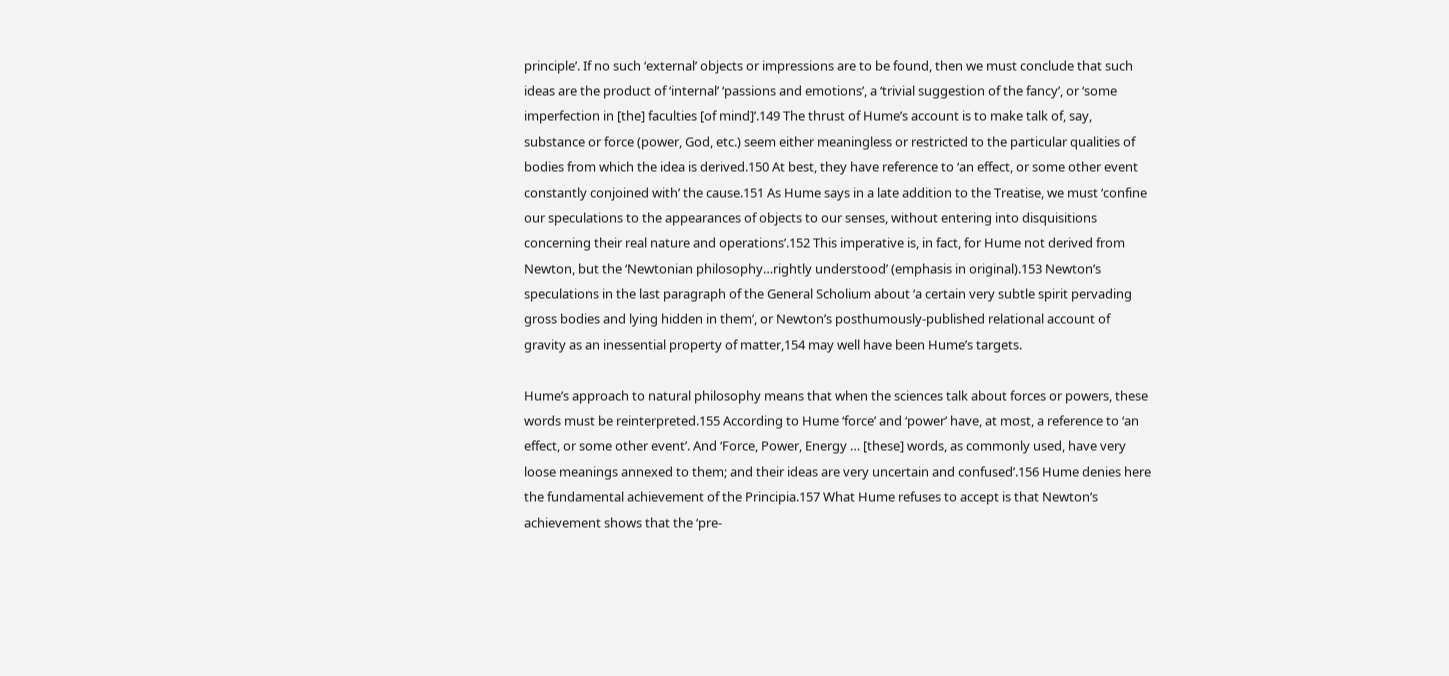principle’. If no such ‘external’ objects or impressions are to be found, then we must conclude that such ideas are the product of ‘internal’ ‘passions and emotions’, a ‘trivial suggestion of the fancy’, or ‘some imperfection in [the] faculties [of mind]’.149 The thrust of Hume’s account is to make talk of, say, substance or force (power, God, etc.) seem either meaningless or restricted to the particular qualities of bodies from which the idea is derived.150 At best, they have reference to ‘an effect, or some other event constantly conjoined with’ the cause.151 As Hume says in a late addition to the Treatise, we must ‘confine our speculations to the appearances of objects to our senses, without entering into disquisitions concerning their real nature and operations’.152 This imperative is, in fact, for Hume not derived from Newton, but the ‘Newtonian philosophy…rightly understood’ (emphasis in original).153 Newton’s speculations in the last paragraph of the General Scholium about ‘a certain very subtle spirit pervading gross bodies and lying hidden in them’, or Newton’s posthumously-published relational account of gravity as an inessential property of matter,154 may well have been Hume’s targets.

Hume’s approach to natural philosophy means that when the sciences talk about forces or powers, these words must be reinterpreted.155 According to Hume ‘force’ and ‘power’ have, at most, a reference to ‘an effect, or some other event’. And ‘Force, Power, Energy … [these] words, as commonly used, have very loose meanings annexed to them; and their ideas are very uncertain and confused’.156 Hume denies here the fundamental achievement of the Principia.157 What Hume refuses to accept is that Newton’s achievement shows that the ‘pre-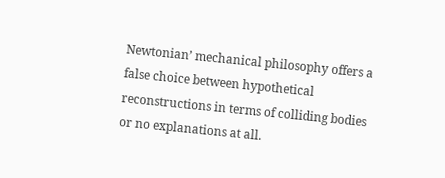Newtonian’ mechanical philosophy offers a false choice between hypothetical reconstructions in terms of colliding bodies or no explanations at all.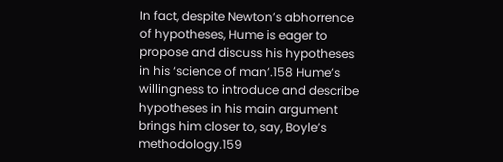In fact, despite Newton’s abhorrence of hypotheses, Hume is eager to propose and discuss his hypotheses in his ‘science of man’.158 Hume’s willingness to introduce and describe hypotheses in his main argument brings him closer to, say, Boyle’s methodology.159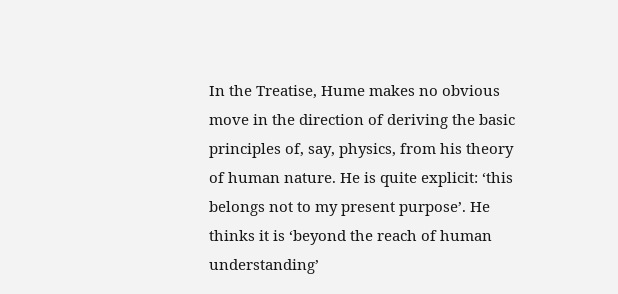In the Treatise, Hume makes no obvious move in the direction of deriving the basic principles of, say, physics, from his theory of human nature. He is quite explicit: ‘this belongs not to my present purpose’. He thinks it is ‘beyond the reach of human understanding’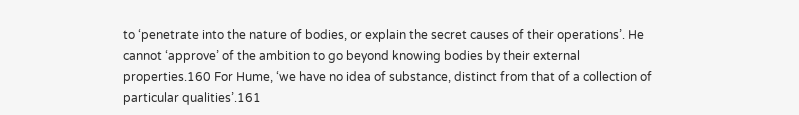to ‘penetrate into the nature of bodies, or explain the secret causes of their operations’. He cannot ‘approve’ of the ambition to go beyond knowing bodies by their external properties.160 For Hume, ‘we have no idea of substance, distinct from that of a collection of particular qualities’.161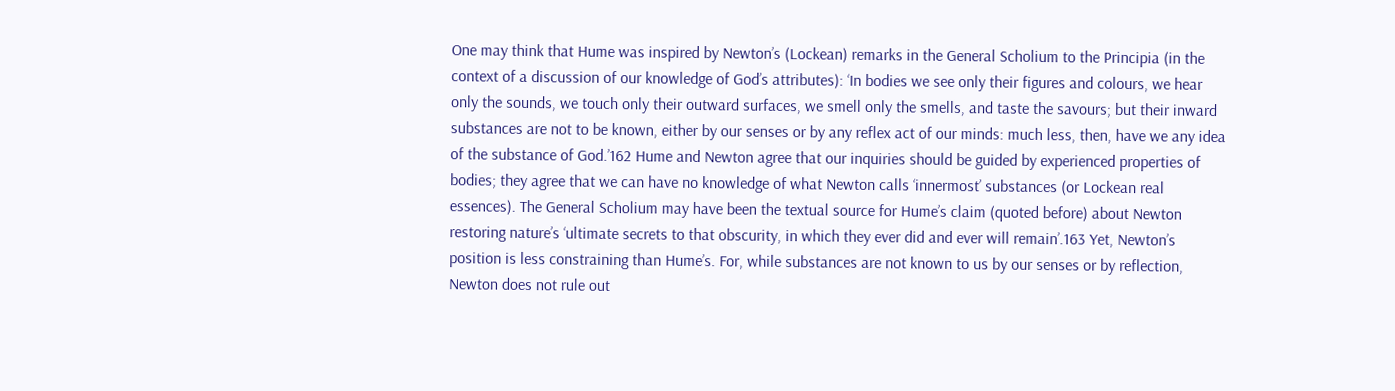One may think that Hume was inspired by Newton’s (Lockean) remarks in the General Scholium to the Principia (in the context of a discussion of our knowledge of God’s attributes): ‘In bodies we see only their figures and colours, we hear only the sounds, we touch only their outward surfaces, we smell only the smells, and taste the savours; but their inward substances are not to be known, either by our senses or by any reflex act of our minds: much less, then, have we any idea of the substance of God.’162 Hume and Newton agree that our inquiries should be guided by experienced properties of bodies; they agree that we can have no knowledge of what Newton calls ‘innermost’ substances (or Lockean real essences). The General Scholium may have been the textual source for Hume’s claim (quoted before) about Newton restoring nature’s ‘ultimate secrets to that obscurity, in which they ever did and ever will remain’.163 Yet, Newton’s position is less constraining than Hume’s. For, while substances are not known to us by our senses or by reflection, Newton does not rule out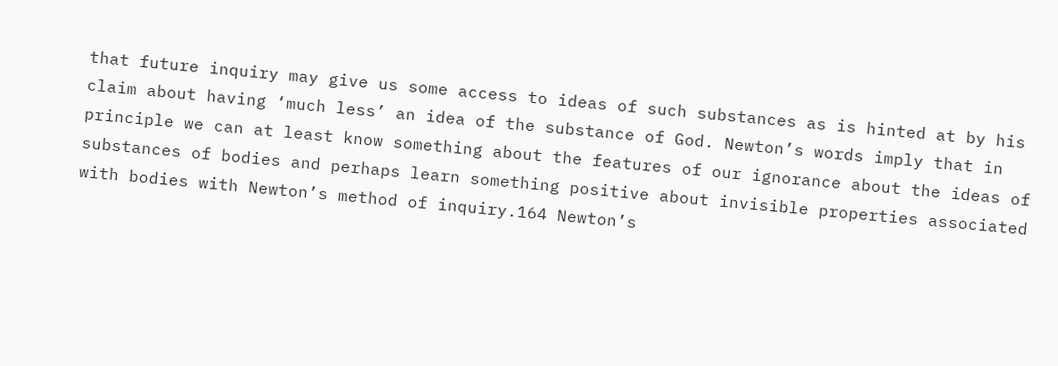that future inquiry may give us some access to ideas of such substances as is hinted at by his claim about having ‘much less’ an idea of the substance of God. Newton’s words imply that in principle we can at least know something about the features of our ignorance about the ideas of substances of bodies and perhaps learn something positive about invisible properties associated with bodies with Newton’s method of inquiry.164 Newton’s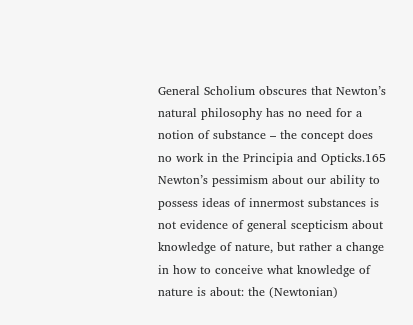General Scholium obscures that Newton’s natural philosophy has no need for a notion of substance – the concept does no work in the Principia and Opticks.165 Newton’s pessimism about our ability to possess ideas of innermost substances is not evidence of general scepticism about knowledge of nature, but rather a change in how to conceive what knowledge of nature is about: the (Newtonian)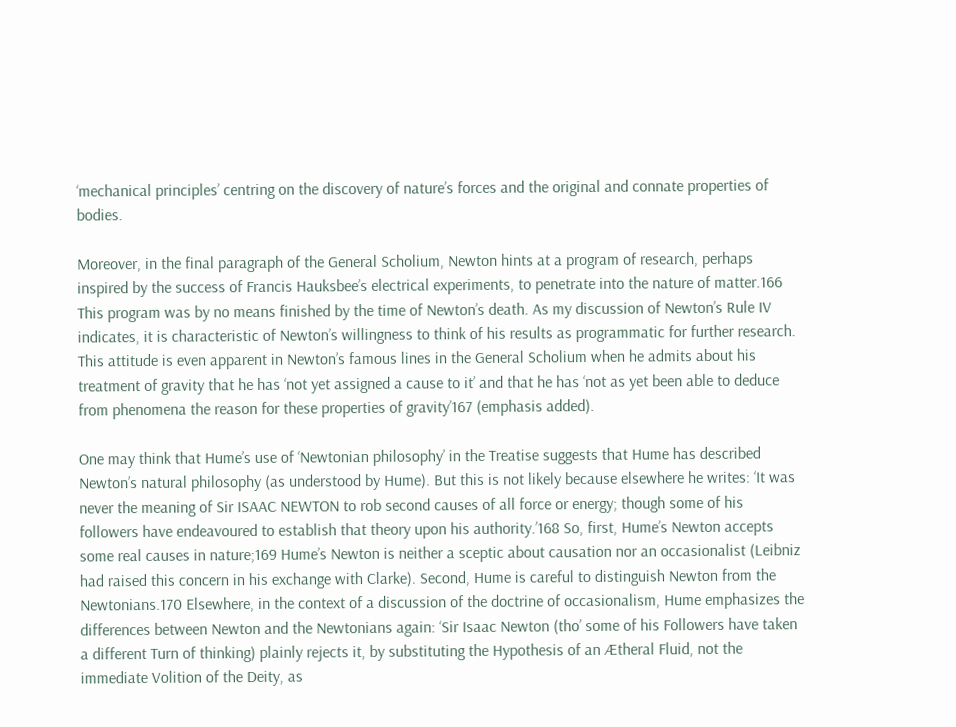‘mechanical principles’ centring on the discovery of nature’s forces and the original and connate properties of bodies.

Moreover, in the final paragraph of the General Scholium, Newton hints at a program of research, perhaps inspired by the success of Francis Hauksbee’s electrical experiments, to penetrate into the nature of matter.166 This program was by no means finished by the time of Newton’s death. As my discussion of Newton’s Rule IV indicates, it is characteristic of Newton’s willingness to think of his results as programmatic for further research. This attitude is even apparent in Newton’s famous lines in the General Scholium when he admits about his treatment of gravity that he has ‘not yet assigned a cause to it’ and that he has ‘not as yet been able to deduce from phenomena the reason for these properties of gravity’167 (emphasis added).

One may think that Hume’s use of ‘Newtonian philosophy’ in the Treatise suggests that Hume has described Newton’s natural philosophy (as understood by Hume). But this is not likely because elsewhere he writes: ‘It was never the meaning of Sir ISAAC NEWTON to rob second causes of all force or energy; though some of his followers have endeavoured to establish that theory upon his authority.’168 So, first, Hume’s Newton accepts some real causes in nature;169 Hume’s Newton is neither a sceptic about causation nor an occasionalist (Leibniz had raised this concern in his exchange with Clarke). Second, Hume is careful to distinguish Newton from the Newtonians.170 Elsewhere, in the context of a discussion of the doctrine of occasionalism, Hume emphasizes the differences between Newton and the Newtonians again: ‘Sir Isaac Newton (tho’ some of his Followers have taken a different Turn of thinking) plainly rejects it, by substituting the Hypothesis of an Ætheral Fluid, not the immediate Volition of the Deity, as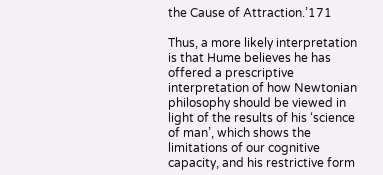the Cause of Attraction.’171

Thus, a more likely interpretation is that Hume believes he has offered a prescriptive interpretation of how Newtonian philosophy should be viewed in light of the results of his ‘science of man’, which shows the limitations of our cognitive capacity, and his restrictive form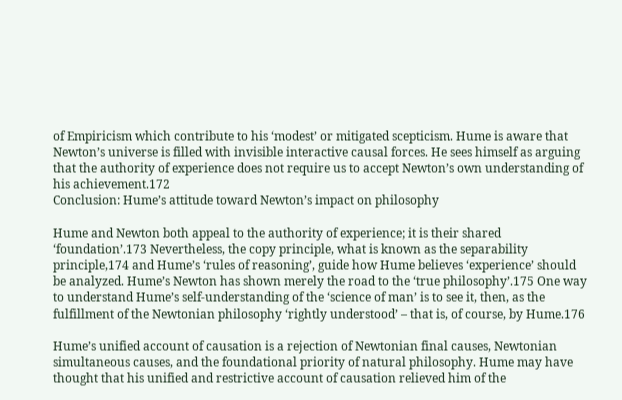of Empiricism which contribute to his ‘modest’ or mitigated scepticism. Hume is aware that Newton’s universe is filled with invisible interactive causal forces. He sees himself as arguing that the authority of experience does not require us to accept Newton’s own understanding of his achievement.172
Conclusion: Hume’s attitude toward Newton’s impact on philosophy

Hume and Newton both appeal to the authority of experience; it is their shared ‘foundation’.173 Nevertheless, the copy principle, what is known as the separability principle,174 and Hume’s ‘rules of reasoning’, guide how Hume believes ‘experience’ should be analyzed. Hume’s Newton has shown merely the road to the ‘true philosophy’.175 One way to understand Hume’s self-understanding of the ‘science of man’ is to see it, then, as the fulfillment of the Newtonian philosophy ‘rightly understood’ – that is, of course, by Hume.176

Hume’s unified account of causation is a rejection of Newtonian final causes, Newtonian simultaneous causes, and the foundational priority of natural philosophy. Hume may have thought that his unified and restrictive account of causation relieved him of the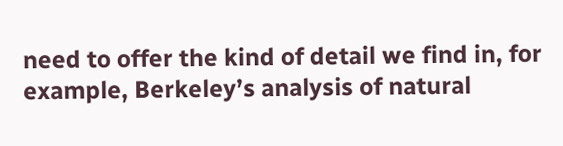need to offer the kind of detail we find in, for example, Berkeley’s analysis of natural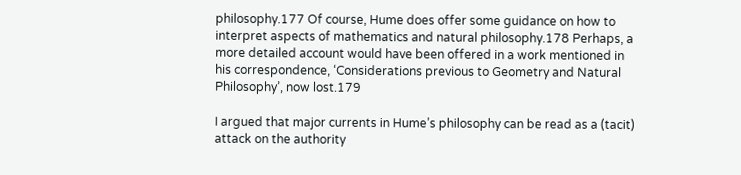philosophy.177 Of course, Hume does offer some guidance on how to interpret aspects of mathematics and natural philosophy.178 Perhaps, a more detailed account would have been offered in a work mentioned in his correspondence, ‘Considerations previous to Geometry and Natural Philosophy’, now lost.179

I argued that major currents in Hume’s philosophy can be read as a (tacit) attack on the authority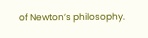of Newton’s philosophy.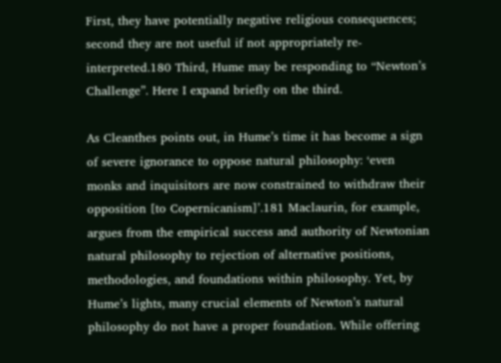First, they have potentially negative religious consequences; second they are not useful if not appropriately re-interpreted.180 Third, Hume may be responding to “Newton’s Challenge”. Here I expand briefly on the third.

As Cleanthes points out, in Hume’s time it has become a sign of severe ignorance to oppose natural philosophy: ‘even monks and inquisitors are now constrained to withdraw their opposition [to Copernicanism]’.181 Maclaurin, for example, argues from the empirical success and authority of Newtonian natural philosophy to rejection of alternative positions, methodologies, and foundations within philosophy. Yet, by Hume’s lights, many crucial elements of Newton’s natural philosophy do not have a proper foundation. While offering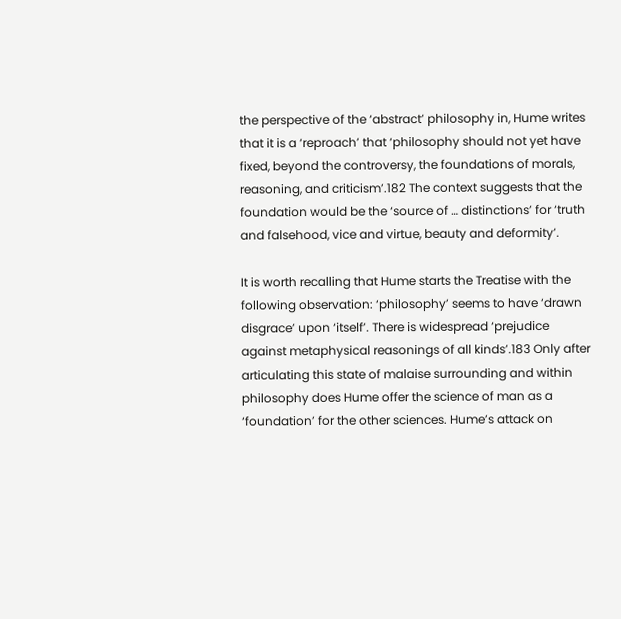the perspective of the ‘abstract’ philosophy in, Hume writes that it is a ‘reproach’ that ‘philosophy should not yet have fixed, beyond the controversy, the foundations of morals, reasoning, and criticism’.182 The context suggests that the foundation would be the ‘source of … distinctions’ for ‘truth and falsehood, vice and virtue, beauty and deformity’.

It is worth recalling that Hume starts the Treatise with the following observation: ‘philosophy’ seems to have ‘drawn disgrace’ upon ‘itself’. There is widespread ‘prejudice against metaphysical reasonings of all kinds’.183 Only after articulating this state of malaise surrounding and within philosophy does Hume offer the science of man as a ‘foundation’ for the other sciences. Hume’s attack on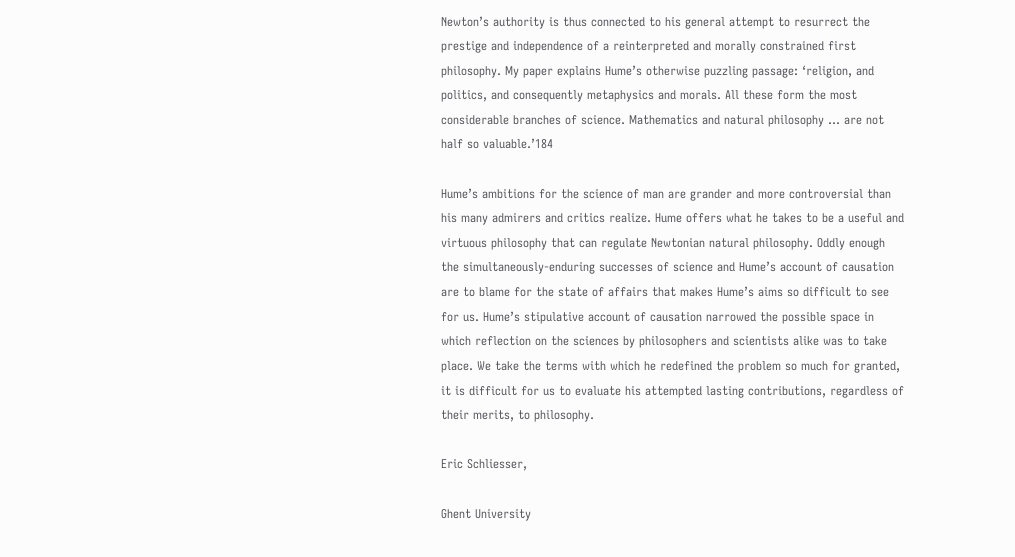Newton’s authority is thus connected to his general attempt to resurrect the prestige and independence of a reinterpreted and morally constrained first philosophy. My paper explains Hume’s otherwise puzzling passage: ‘religion, and politics, and consequently metaphysics and morals. All these form the most considerable branches of science. Mathematics and natural philosophy … are not half so valuable.’184

Hume’s ambitions for the science of man are grander and more controversial than his many admirers and critics realize. Hume offers what he takes to be a useful and virtuous philosophy that can regulate Newtonian natural philosophy. Oddly enough the simultaneously-enduring successes of science and Hume’s account of causation are to blame for the state of affairs that makes Hume’s aims so difficult to see for us. Hume’s stipulative account of causation narrowed the possible space in which reflection on the sciences by philosophers and scientists alike was to take place. We take the terms with which he redefined the problem so much for granted, it is difficult for us to evaluate his attempted lasting contributions, regardless of their merits, to philosophy.

Eric Schliesser,

Ghent University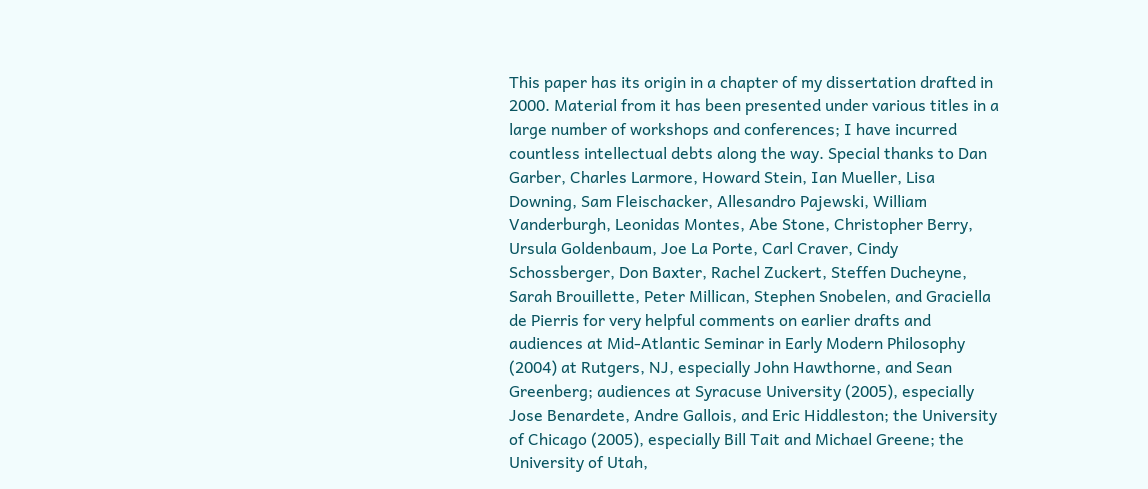This paper has its origin in a chapter of my dissertation drafted in 2000. Material from it has been presented under various titles in a large number of workshops and conferences; I have incurred countless intellectual debts along the way. Special thanks to Dan Garber, Charles Larmore, Howard Stein, Ian Mueller, Lisa Downing, Sam Fleischacker, Allesandro Pajewski, William Vanderburgh, Leonidas Montes, Abe Stone, Christopher Berry, Ursula Goldenbaum, Joe La Porte, Carl Craver, Cindy Schossberger, Don Baxter, Rachel Zuckert, Steffen Ducheyne, Sarah Brouillette, Peter Millican, Stephen Snobelen, and Graciella de Pierris for very helpful comments on earlier drafts and audiences at Mid-Atlantic Seminar in Early Modern Philosophy (2004) at Rutgers, NJ, especially John Hawthorne, and Sean Greenberg; audiences at Syracuse University (2005), especially Jose Benardete, Andre Gallois, and Eric Hiddleston; the University of Chicago (2005), especially Bill Tait and Michael Greene; the University of Utah,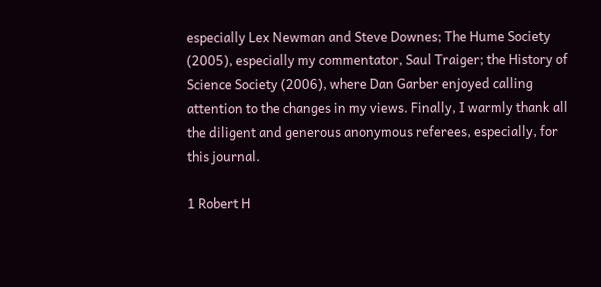especially Lex Newman and Steve Downes; The Hume Society (2005), especially my commentator, Saul Traiger; the History of Science Society (2006), where Dan Garber enjoyed calling attention to the changes in my views. Finally, I warmly thank all the diligent and generous anonymous referees, especially, for this journal.

1 Robert H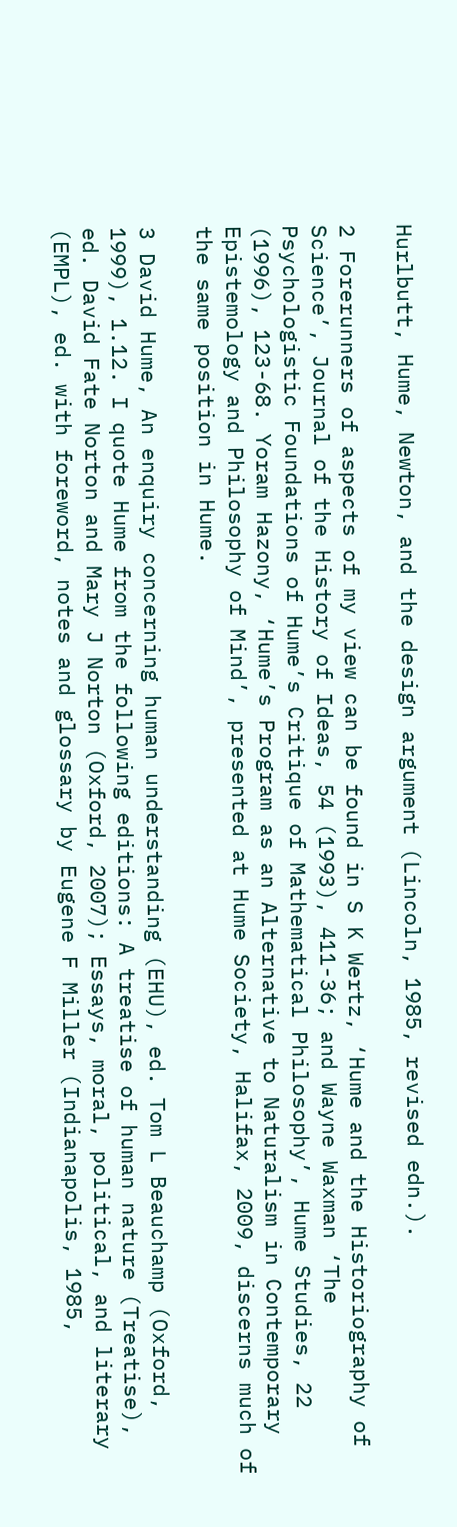Hurlbutt, Hume, Newton, and the design argument (Lincoln, 1985, revised edn.).

2 Forerunners of aspects of my view can be found in S K Wertz, ‘Hume and the Historiography of Science’, Journal of the History of Ideas, 54 (1993), 411-36; and Wayne Waxman ‘The Psychologistic Foundations of Hume’s Critique of Mathematical Philosophy’, Hume Studies, 22 (1996), 123-68. Yoram Hazony, ‘Hume’s Program as an Alternative to Naturalism in Contemporary Epistemology and Philosophy of Mind’, presented at Hume Society, Halifax, 2009, discerns much of the same position in Hume.

3 David Hume, An enquiry concerning human understanding (EHU), ed. Tom L Beauchamp (Oxford, 1999), 1.12. I quote Hume from the following editions: A treatise of human nature (Treatise), ed. David Fate Norton and Mary J Norton (Oxford, 2007); Essays, moral, political, and literary (EMPL), ed. with foreword, notes and glossary by Eugene F Miller (Indianapolis, 1985,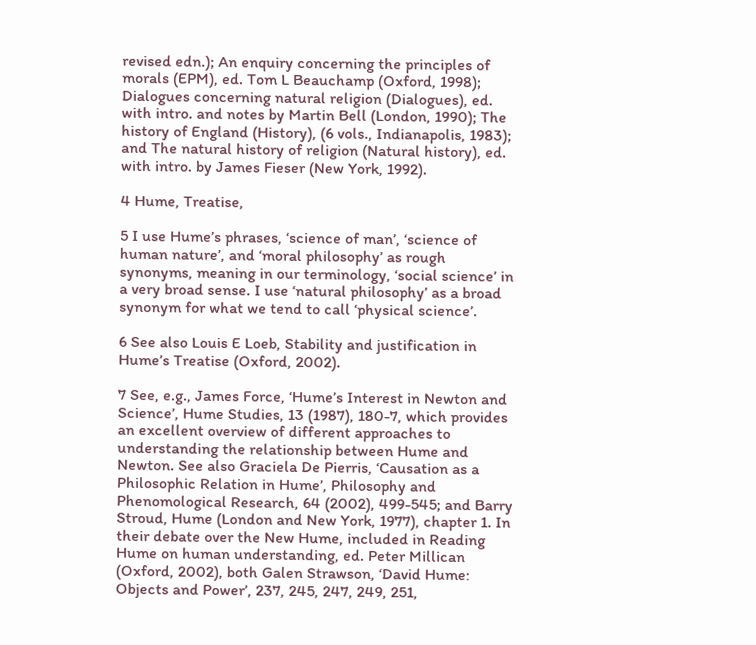revised edn.); An enquiry concerning the principles of morals (EPM), ed. Tom L Beauchamp (Oxford, 1998); Dialogues concerning natural religion (Dialogues), ed. with intro. and notes by Martin Bell (London, 1990); The history of England (History), (6 vols., Indianapolis, 1983); and The natural history of religion (Natural history), ed. with intro. by James Fieser (New York, 1992).

4 Hume, Treatise,

5 I use Hume’s phrases, ‘science of man’, ‘science of human nature’, and ‘moral philosophy’ as rough synonyms, meaning in our terminology, ‘social science’ in a very broad sense. I use ‘natural philosophy’ as a broad synonym for what we tend to call ‘physical science’.

6 See also Louis E Loeb, Stability and justification in Hume’s Treatise (Oxford, 2002).

7 See, e.g., James Force, ‘Hume’s Interest in Newton and Science’, Hume Studies, 13 (1987), 180-7, which provides an excellent overview of different approaches to understanding the relationship between Hume and Newton. See also Graciela De Pierris, ‘Causation as a Philosophic Relation in Hume’, Philosophy and Phenomological Research, 64 (2002), 499-545; and Barry Stroud, Hume (London and New York, 1977), chapter 1. In their debate over the New Hume, included in Reading Hume on human understanding, ed. Peter Millican (Oxford, 2002), both Galen Strawson, ‘David Hume: Objects and Power’, 237, 245, 247, 249, 251,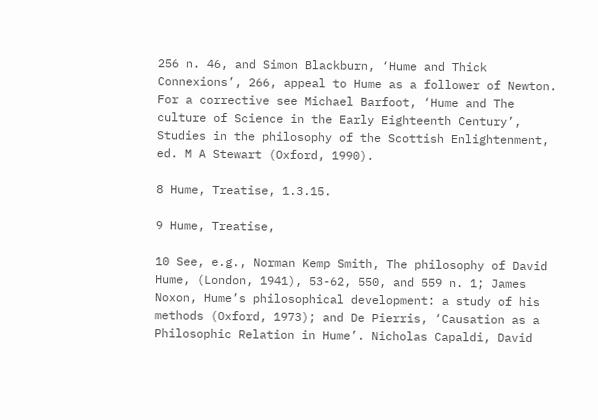256 n. 46, and Simon Blackburn, ‘Hume and Thick Connexions’, 266, appeal to Hume as a follower of Newton. For a corrective see Michael Barfoot, ‘Hume and The culture of Science in the Early Eighteenth Century’, Studies in the philosophy of the Scottish Enlightenment, ed. M A Stewart (Oxford, 1990).

8 Hume, Treatise, 1.3.15.

9 Hume, Treatise,

10 See, e.g., Norman Kemp Smith, The philosophy of David Hume, (London, 1941), 53-62, 550, and 559 n. 1; James Noxon, Hume’s philosophical development: a study of his methods (Oxford, 1973); and De Pierris, ‘Causation as a Philosophic Relation in Hume’. Nicholas Capaldi, David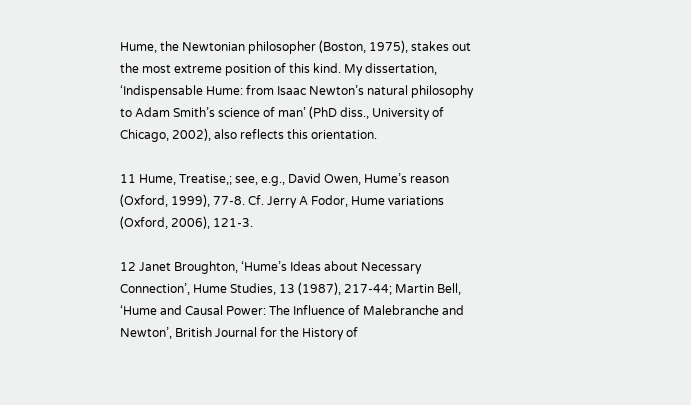Hume, the Newtonian philosopher (Boston, 1975), stakes out the most extreme position of this kind. My dissertation, ‘Indispensable Hume: from Isaac Newton’s natural philosophy to Adam Smith’s science of man’ (PhD diss., University of Chicago, 2002), also reflects this orientation.

11 Hume, Treatise,; see, e.g., David Owen, Hume’s reason (Oxford, 1999), 77-8. Cf. Jerry A Fodor, Hume variations (Oxford, 2006), 121-3.

12 Janet Broughton, ‘Hume’s Ideas about Necessary Connection’, Hume Studies, 13 (1987), 217-44; Martin Bell, ‘Hume and Causal Power: The Influence of Malebranche and Newton’, British Journal for the History of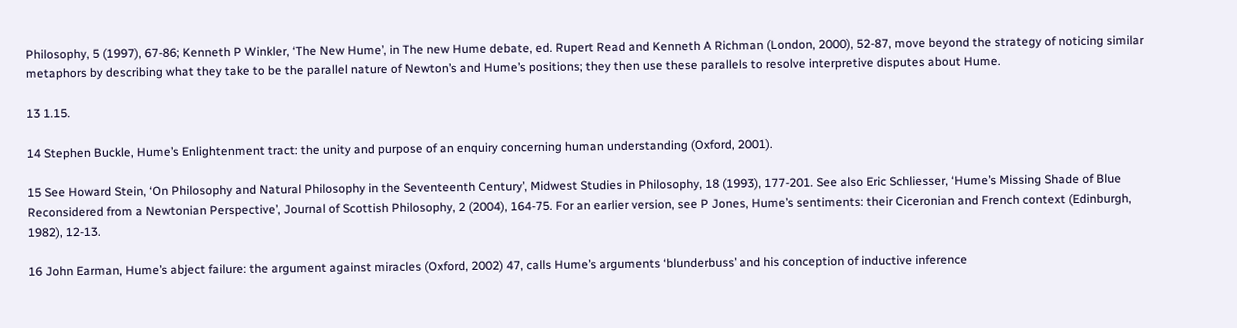Philosophy, 5 (1997), 67-86; Kenneth P Winkler, ‘The New Hume’, in The new Hume debate, ed. Rupert Read and Kenneth A Richman (London, 2000), 52-87, move beyond the strategy of noticing similar metaphors by describing what they take to be the parallel nature of Newton’s and Hume’s positions; they then use these parallels to resolve interpretive disputes about Hume.

13 1.15.

14 Stephen Buckle, Hume’s Enlightenment tract: the unity and purpose of an enquiry concerning human understanding (Oxford, 2001).

15 See Howard Stein, ‘On Philosophy and Natural Philosophy in the Seventeenth Century’, Midwest Studies in Philosophy, 18 (1993), 177-201. See also Eric Schliesser, ‘Hume’s Missing Shade of Blue Reconsidered from a Newtonian Perspective’, Journal of Scottish Philosophy, 2 (2004), 164-75. For an earlier version, see P Jones, Hume’s sentiments: their Ciceronian and French context (Edinburgh, 1982), 12-13.

16 John Earman, Hume’s abject failure: the argument against miracles (Oxford, 2002) 47, calls Hume’s arguments ‘blunderbuss’ and his conception of inductive inference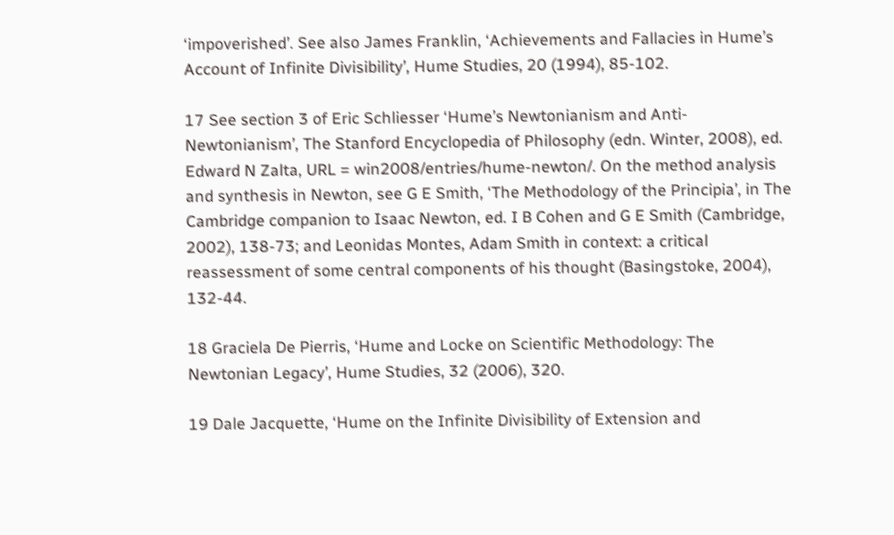‘impoverished’. See also James Franklin, ‘Achievements and Fallacies in Hume’s Account of Infinite Divisibility’, Hume Studies, 20 (1994), 85-102.

17 See section 3 of Eric Schliesser ‘Hume’s Newtonianism and Anti-Newtonianism’, The Stanford Encyclopedia of Philosophy (edn. Winter, 2008), ed. Edward N Zalta, URL = win2008/entries/hume-newton/. On the method analysis and synthesis in Newton, see G E Smith, ‘The Methodology of the Principia’, in The Cambridge companion to Isaac Newton, ed. I B Cohen and G E Smith (Cambridge, 2002), 138-73; and Leonidas Montes, Adam Smith in context: a critical reassessment of some central components of his thought (Basingstoke, 2004), 132-44.

18 Graciela De Pierris, ‘Hume and Locke on Scientific Methodology: The Newtonian Legacy’, Hume Studies, 32 (2006), 320.

19 Dale Jacquette, ‘Hume on the Infinite Divisibility of Extension and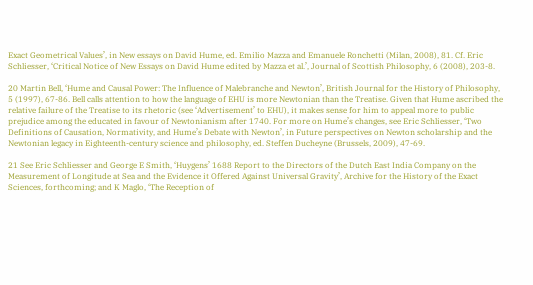Exact Geometrical Values’, in New essays on David Hume, ed. Emilio Mazza and Emanuele Ronchetti (Milan, 2008), 81. Cf. Eric Schliesser, ‘Critical Notice of New Essays on David Hume edited by Mazza et al.’, Journal of Scottish Philosophy, 6 (2008), 203-8.

20 Martin Bell, ‘Hume and Causal Power: The Influence of Malebranche and Newton’, British Journal for the History of Philosophy, 5 (1997), 67-86. Bell calls attention to how the language of EHU is more Newtonian than the Treatise. Given that Hume ascribed the relative failure of the Treatise to its rhetoric (see ‘Advertisement’ to EHU), it makes sense for him to appeal more to public prejudice among the educated in favour of Newtonianism after 1740. For more on Hume’s changes, see Eric Schliesser, ‘Two Definitions of Causation, Normativity, and Hume’s Debate with Newton’, in Future perspectives on Newton scholarship and the Newtonian legacy in Eighteenth-century science and philosophy, ed. Steffen Ducheyne (Brussels, 2009), 47-69.

21 See Eric Schliesser and George E Smith, ‘Huygens’ 1688 Report to the Directors of the Dutch East India Company on the Measurement of Longitude at Sea and the Evidence it Offered Against Universal Gravity’, Archive for the History of the Exact Sciences, forthcoming; and K Maglo, ‘The Reception of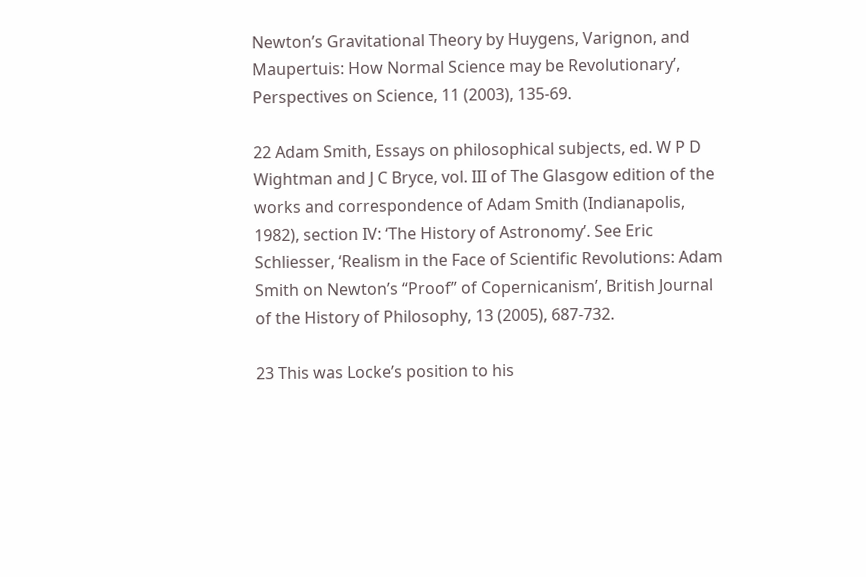Newton’s Gravitational Theory by Huygens, Varignon, and Maupertuis: How Normal Science may be Revolutionary’, Perspectives on Science, 11 (2003), 135-69.

22 Adam Smith, Essays on philosophical subjects, ed. W P D Wightman and J C Bryce, vol. III of The Glasgow edition of the works and correspondence of Adam Smith (Indianapolis, 1982), section IV: ‘The History of Astronomy’. See Eric Schliesser, ‘Realism in the Face of Scientific Revolutions: Adam Smith on Newton’s “Proof” of Copernicanism’, British Journal of the History of Philosophy, 13 (2005), 687-732.

23 This was Locke’s position to his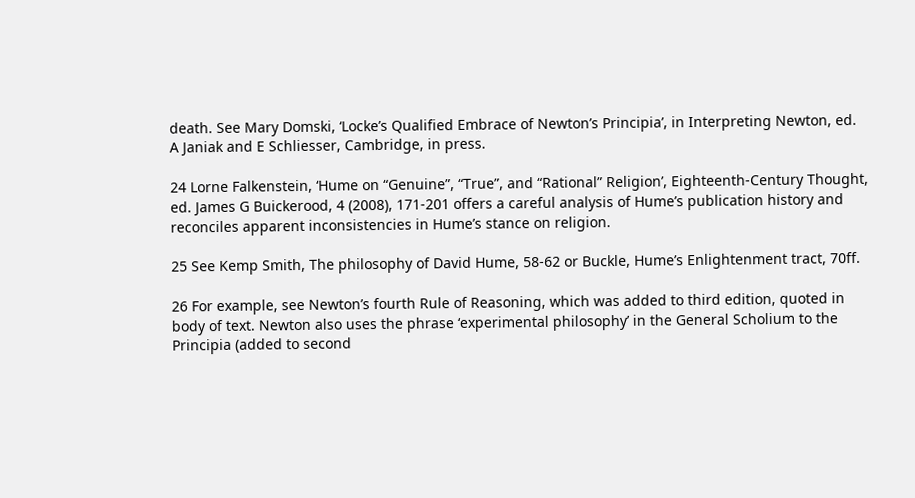death. See Mary Domski, ‘Locke’s Qualified Embrace of Newton’s Principia’, in Interpreting Newton, ed. A Janiak and E Schliesser, Cambridge, in press.

24 Lorne Falkenstein, ‘Hume on “Genuine”, “True”, and “Rational” Religion’, Eighteenth-Century Thought, ed. James G Buickerood, 4 (2008), 171-201 offers a careful analysis of Hume’s publication history and reconciles apparent inconsistencies in Hume’s stance on religion.

25 See Kemp Smith, The philosophy of David Hume, 58-62 or Buckle, Hume’s Enlightenment tract, 70ff.

26 For example, see Newton’s fourth Rule of Reasoning, which was added to third edition, quoted in body of text. Newton also uses the phrase ‘experimental philosophy’ in the General Scholium to the Principia (added to second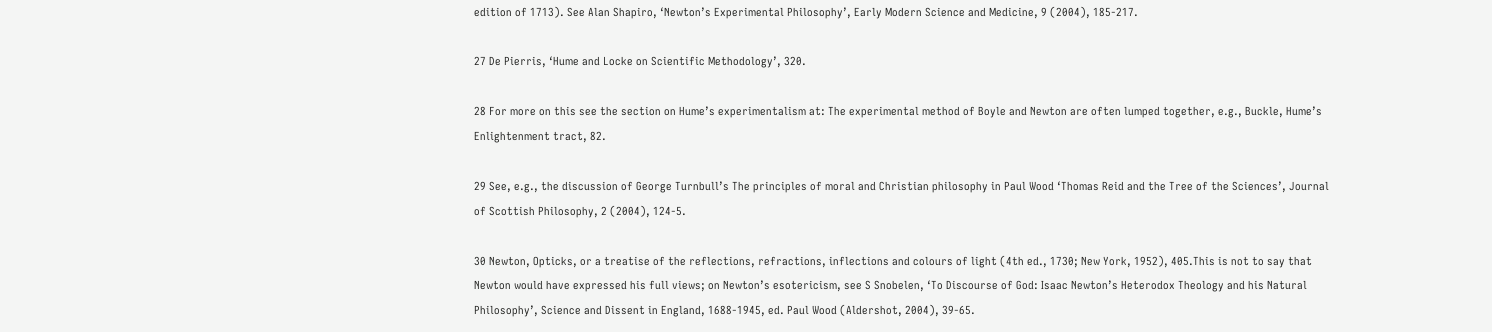edition of 1713). See Alan Shapiro, ‘Newton’s Experimental Philosophy’, Early Modern Science and Medicine, 9 (2004), 185-217.

27 De Pierris, ‘Hume and Locke on Scientific Methodology’, 320.

28 For more on this see the section on Hume’s experimentalism at: The experimental method of Boyle and Newton are often lumped together, e.g., Buckle, Hume’s Enlightenment tract, 82.

29 See, e.g., the discussion of George Turnbull’s The principles of moral and Christian philosophy in Paul Wood ‘Thomas Reid and the Tree of the Sciences’, Journal of Scottish Philosophy, 2 (2004), 124-5.

30 Newton, Opticks, or a treatise of the reflections, refractions, inflections and colours of light (4th ed., 1730; New York, 1952), 405.This is not to say that Newton would have expressed his full views; on Newton’s esotericism, see S Snobelen, ‘To Discourse of God: Isaac Newton’s Heterodox Theology and his Natural Philosophy’, Science and Dissent in England, 1688-1945, ed. Paul Wood (Aldershot, 2004), 39-65.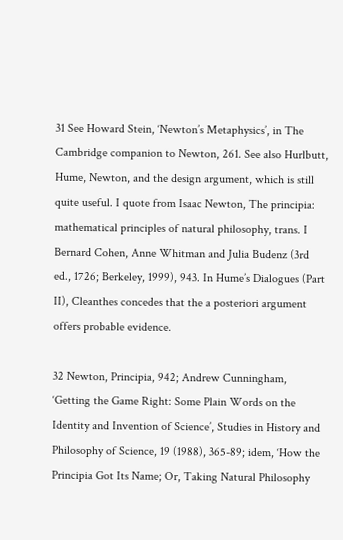31 See Howard Stein, ‘Newton’s Metaphysics’, in The Cambridge companion to Newton, 261. See also Hurlbutt, Hume, Newton, and the design argument, which is still quite useful. I quote from Isaac Newton, The principia: mathematical principles of natural philosophy, trans. I Bernard Cohen, Anne Whitman and Julia Budenz (3rd ed., 1726; Berkeley, 1999), 943. In Hume’s Dialogues (Part II), Cleanthes concedes that the a posteriori argument offers probable evidence.

32 Newton, Principia, 942; Andrew Cunningham, ‘Getting the Game Right: Some Plain Words on the Identity and Invention of Science’, Studies in History and Philosophy of Science, 19 (1988), 365-89; idem, ‘How the Principia Got Its Name; Or, Taking Natural Philosophy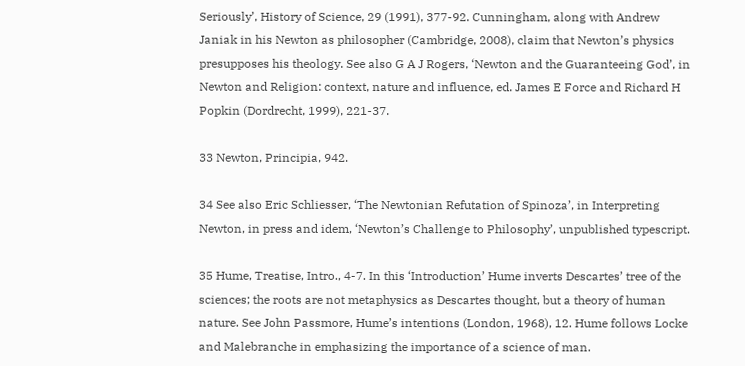Seriously’, History of Science, 29 (1991), 377-92. Cunningham, along with Andrew Janiak in his Newton as philosopher (Cambridge, 2008), claim that Newton’s physics presupposes his theology. See also G A J Rogers, ‘Newton and the Guaranteeing God’, in Newton and Religion: context, nature and influence, ed. James E Force and Richard H Popkin (Dordrecht, 1999), 221-37.

33 Newton, Principia, 942.

34 See also Eric Schliesser, ‘The Newtonian Refutation of Spinoza’, in Interpreting Newton, in press and idem, ‘Newton’s Challenge to Philosophy’, unpublished typescript.

35 Hume, Treatise, Intro., 4-7. In this ‘Introduction’ Hume inverts Descartes’ tree of the sciences; the roots are not metaphysics as Descartes thought, but a theory of human nature. See John Passmore, Hume’s intentions (London, 1968), 12. Hume follows Locke and Malebranche in emphasizing the importance of a science of man.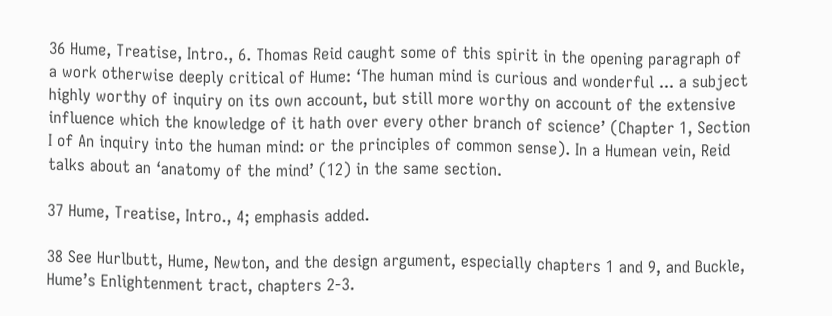36 Hume, Treatise, Intro., 6. Thomas Reid caught some of this spirit in the opening paragraph of a work otherwise deeply critical of Hume: ‘The human mind is curious and wonderful ... a subject highly worthy of inquiry on its own account, but still more worthy on account of the extensive influence which the knowledge of it hath over every other branch of science’ (Chapter 1, Section I of An inquiry into the human mind: or the principles of common sense). In a Humean vein, Reid talks about an ‘anatomy of the mind’ (12) in the same section.

37 Hume, Treatise, Intro., 4; emphasis added.

38 See Hurlbutt, Hume, Newton, and the design argument, especially chapters 1 and 9, and Buckle, Hume’s Enlightenment tract, chapters 2-3.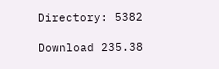Directory: 5382

Download 235.38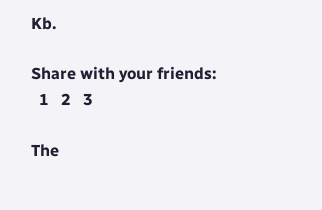Kb.

Share with your friends:
  1   2   3

The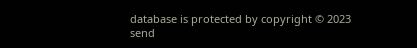database is protected by copyright © 2023
send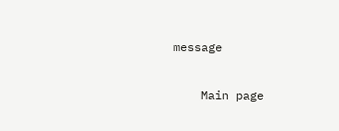message

    Main page